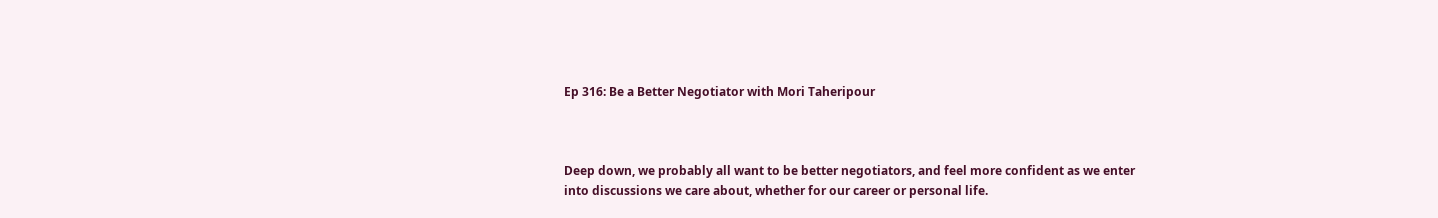Ep 316: Be a Better Negotiator with Mori Taheripour



Deep down, we probably all want to be better negotiators, and feel more confident as we enter into discussions we care about, whether for our career or personal life.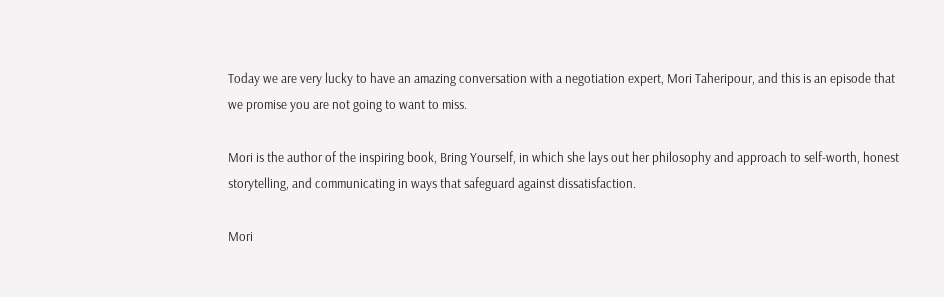Today we are very lucky to have an amazing conversation with a negotiation expert, Mori Taheripour, and this is an episode that we promise you are not going to want to miss.

Mori is the author of the inspiring book, Bring Yourself, in which she lays out her philosophy and approach to self-worth, honest storytelling, and communicating in ways that safeguard against dissatisfaction.

Mori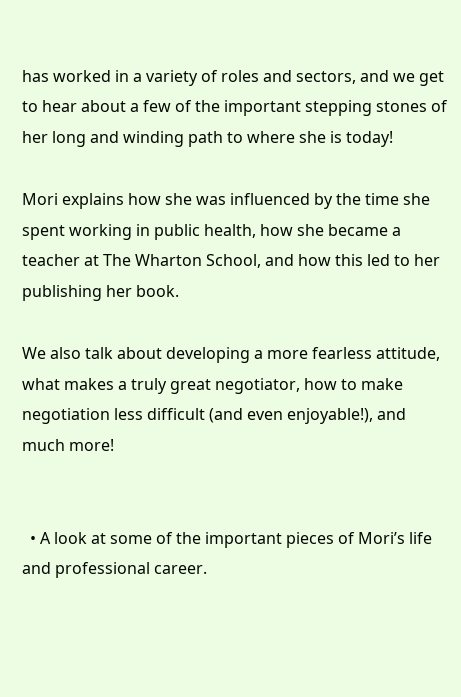has worked in a variety of roles and sectors, and we get to hear about a few of the important stepping stones of her long and winding path to where she is today!

Mori explains how she was influenced by the time she spent working in public health, how she became a teacher at The Wharton School, and how this led to her publishing her book.

We also talk about developing a more fearless attitude, what makes a truly great negotiator, how to make negotiation less difficult (and even enjoyable!), and much more!


  • A look at some of the important pieces of Mori’s life and professional career.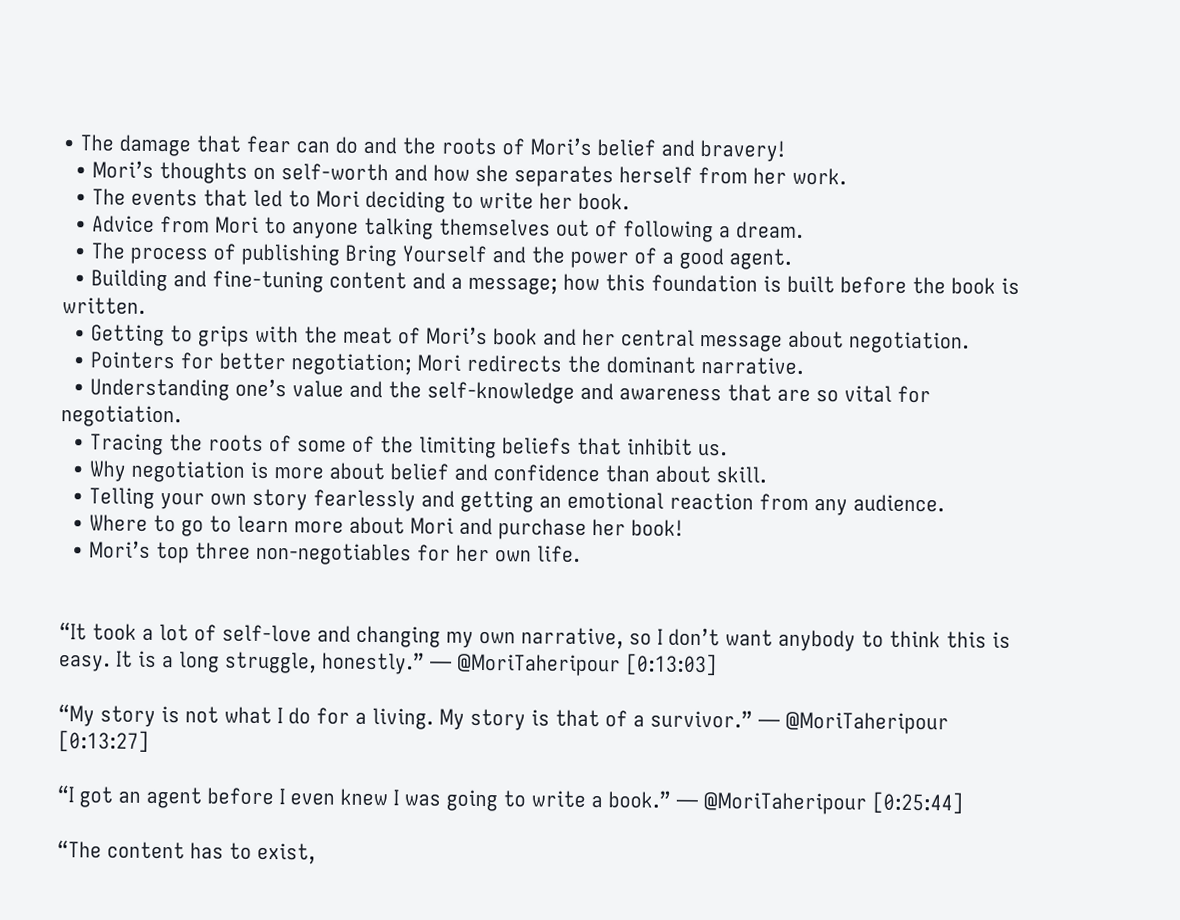• The damage that fear can do and the roots of Mori’s belief and bravery!
  • Mori’s thoughts on self-worth and how she separates herself from her work.
  • The events that led to Mori deciding to write her book.
  • Advice from Mori to anyone talking themselves out of following a dream.
  • The process of publishing Bring Yourself and the power of a good agent.
  • Building and fine-tuning content and a message; how this foundation is built before the book is written.
  • Getting to grips with the meat of Mori’s book and her central message about negotiation.
  • Pointers for better negotiation; Mori redirects the dominant narrative.
  • Understanding one’s value and the self-knowledge and awareness that are so vital for negotiation.
  • Tracing the roots of some of the limiting beliefs that inhibit us.
  • Why negotiation is more about belief and confidence than about skill.
  • Telling your own story fearlessly and getting an emotional reaction from any audience.
  • Where to go to learn more about Mori and purchase her book!
  • Mori’s top three non-negotiables for her own life.


“It took a lot of self-love and changing my own narrative, so I don’t want anybody to think this is easy. It is a long struggle, honestly.” — @MoriTaheripour [0:13:03]

“My story is not what I do for a living. My story is that of a survivor.” — @MoriTaheripour [0:13:27]

“I got an agent before I even knew I was going to write a book.” — @MoriTaheripour [0:25:44]

“The content has to exist,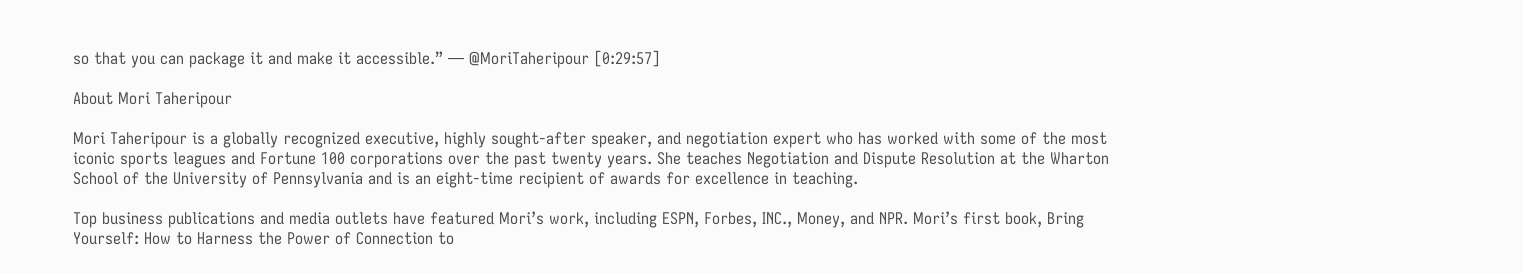so that you can package it and make it accessible.” — @MoriTaheripour [0:29:57]

About Mori Taheripour

Mori Taheripour is a globally recognized executive, highly sought-after speaker, and negotiation expert who has worked with some of the most iconic sports leagues and Fortune 100 corporations over the past twenty years. She teaches Negotiation and Dispute Resolution at the Wharton School of the University of Pennsylvania and is an eight-time recipient of awards for excellence in teaching.

Top business publications and media outlets have featured Mori’s work, including ESPN, Forbes, INC., Money, and NPR. Mori’s first book, Bring Yourself: How to Harness the Power of Connection to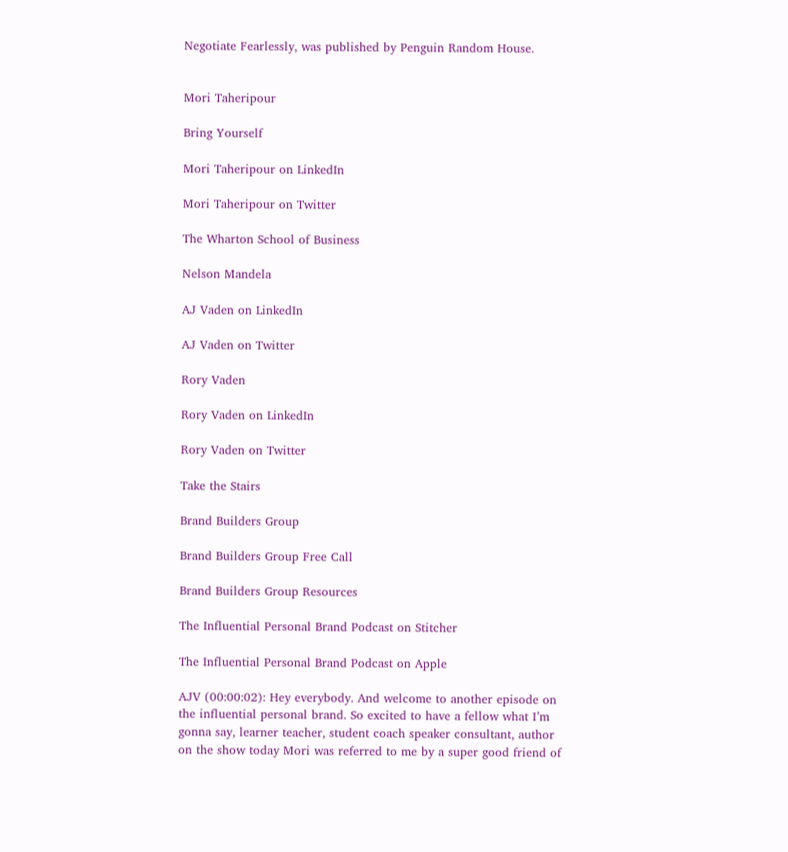Negotiate Fearlessly, was published by Penguin Random House.


Mori Taheripour

Bring Yourself

Mori Taheripour on LinkedIn

Mori Taheripour on Twitter

The Wharton School of Business

Nelson Mandela

AJ Vaden on LinkedIn

AJ Vaden on Twitter

Rory Vaden

Rory Vaden on LinkedIn

Rory Vaden on Twitter

Take the Stairs

Brand Builders Group

Brand Builders Group Free Call

Brand Builders Group Resources

The Influential Personal Brand Podcast on Stitcher

The Influential Personal Brand Podcast on Apple

AJV (00:00:02): Hey everybody. And welcome to another episode on the influential personal brand. So excited to have a fellow what I’m gonna say, learner teacher, student coach speaker consultant, author on the show today Mori was referred to me by a super good friend of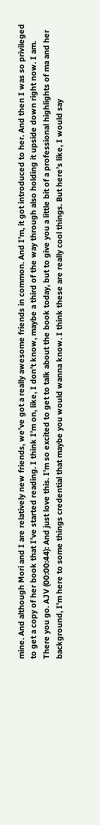mine. And although Mori and I are relatively new friends, we’ve got a really awesome friends in common. And I’m, it got introduced to her. And then I was so privileged to get a copy of her book that I’ve started reading. I think I’m on, like, I don’t know, maybe a third of the way through also holding it upside down right now. I am. There you go. AJV (00:00:44): And just love this. I’m so excited to get to talk about the book today, but to give you a little bit of a professional highlights of ma and her background, I’m here to some things credential that maybe you would wanna know. I think these are really cool things. But here’s like, I would say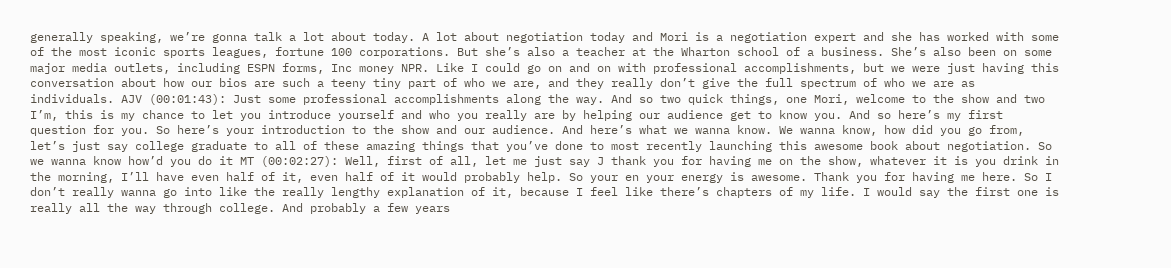generally speaking, we’re gonna talk a lot about today. A lot about negotiation today and Mori is a negotiation expert and she has worked with some of the most iconic sports leagues, fortune 100 corporations. But she’s also a teacher at the Wharton school of a business. She’s also been on some major media outlets, including ESPN forms, Inc money NPR. Like I could go on and on with professional accomplishments, but we were just having this conversation about how our bios are such a teeny tiny part of who we are, and they really don’t give the full spectrum of who we are as individuals. AJV (00:01:43): Just some professional accomplishments along the way. And so two quick things, one Mori, welcome to the show and two I’m, this is my chance to let you introduce yourself and who you really are by helping our audience get to know you. And so here’s my first question for you. So here’s your introduction to the show and our audience. And here’s what we wanna know. We wanna know, how did you go from, let’s just say college graduate to all of these amazing things that you’ve done to most recently launching this awesome book about negotiation. So we wanna know how’d you do it MT (00:02:27): Well, first of all, let me just say J thank you for having me on the show, whatever it is you drink in the morning, I’ll have even half of it, even half of it would probably help. So your en your energy is awesome. Thank you for having me here. So I don’t really wanna go into like the really lengthy explanation of it, because I feel like there’s chapters of my life. I would say the first one is really all the way through college. And probably a few years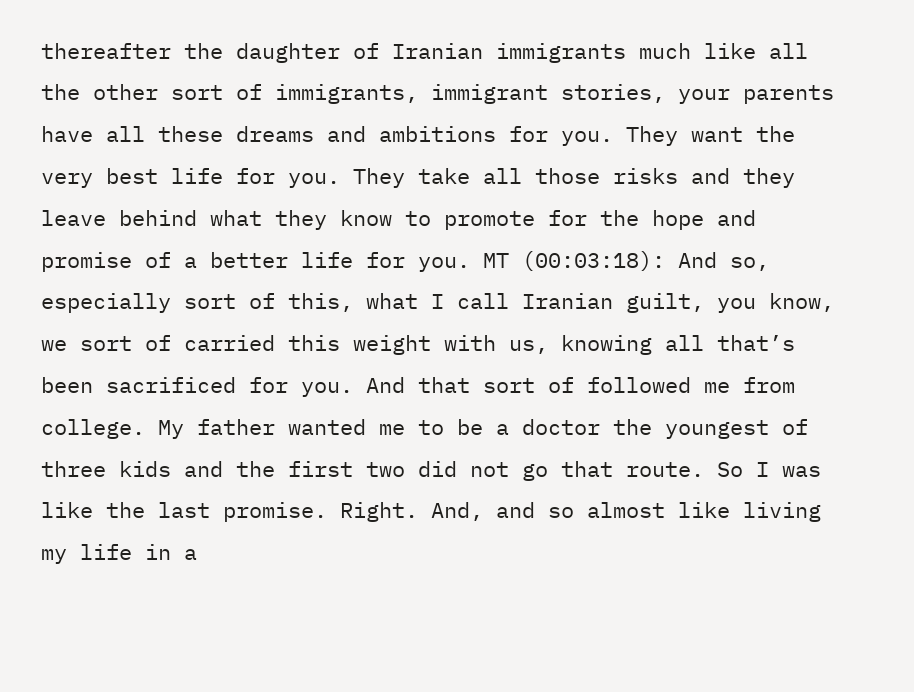thereafter the daughter of Iranian immigrants much like all the other sort of immigrants, immigrant stories, your parents have all these dreams and ambitions for you. They want the very best life for you. They take all those risks and they leave behind what they know to promote for the hope and promise of a better life for you. MT (00:03:18): And so, especially sort of this, what I call Iranian guilt, you know, we sort of carried this weight with us, knowing all that’s been sacrificed for you. And that sort of followed me from college. My father wanted me to be a doctor the youngest of three kids and the first two did not go that route. So I was like the last promise. Right. And, and so almost like living my life in a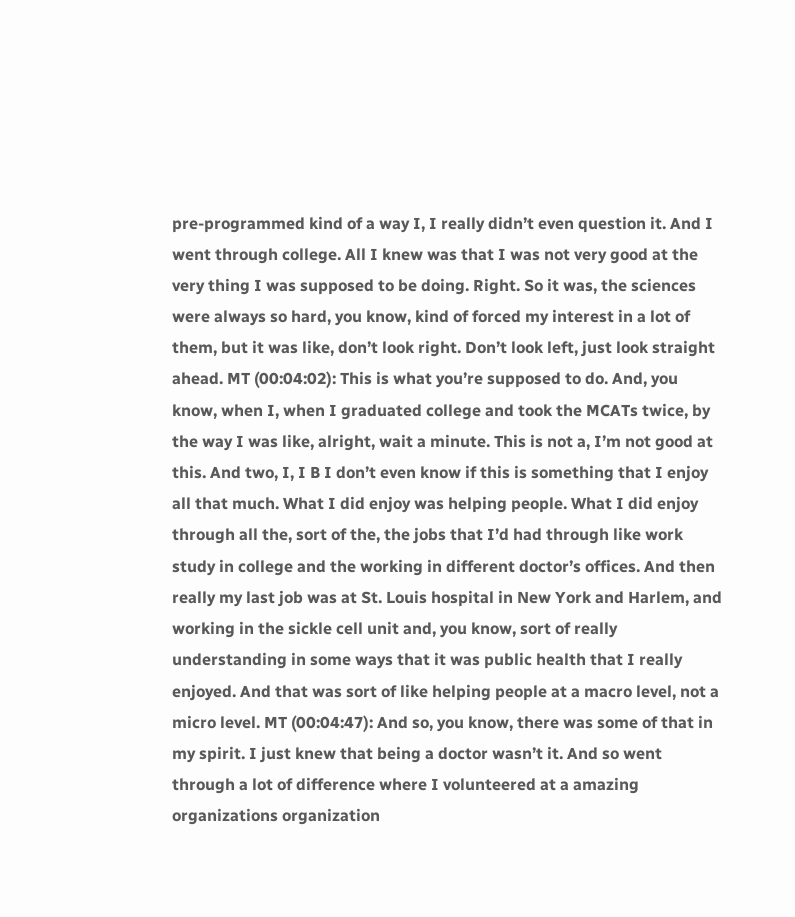pre-programmed kind of a way I, I really didn’t even question it. And I went through college. All I knew was that I was not very good at the very thing I was supposed to be doing. Right. So it was, the sciences were always so hard, you know, kind of forced my interest in a lot of them, but it was like, don’t look right. Don’t look left, just look straight ahead. MT (00:04:02): This is what you’re supposed to do. And, you know, when I, when I graduated college and took the MCATs twice, by the way I was like, alright, wait a minute. This is not a, I’m not good at this. And two, I, I B I don’t even know if this is something that I enjoy all that much. What I did enjoy was helping people. What I did enjoy through all the, sort of the, the jobs that I’d had through like work study in college and the working in different doctor’s offices. And then really my last job was at St. Louis hospital in New York and Harlem, and working in the sickle cell unit and, you know, sort of really understanding in some ways that it was public health that I really enjoyed. And that was sort of like helping people at a macro level, not a micro level. MT (00:04:47): And so, you know, there was some of that in my spirit. I just knew that being a doctor wasn’t it. And so went through a lot of difference where I volunteered at a amazing organizations organization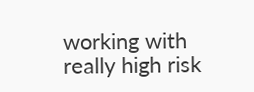working with really high risk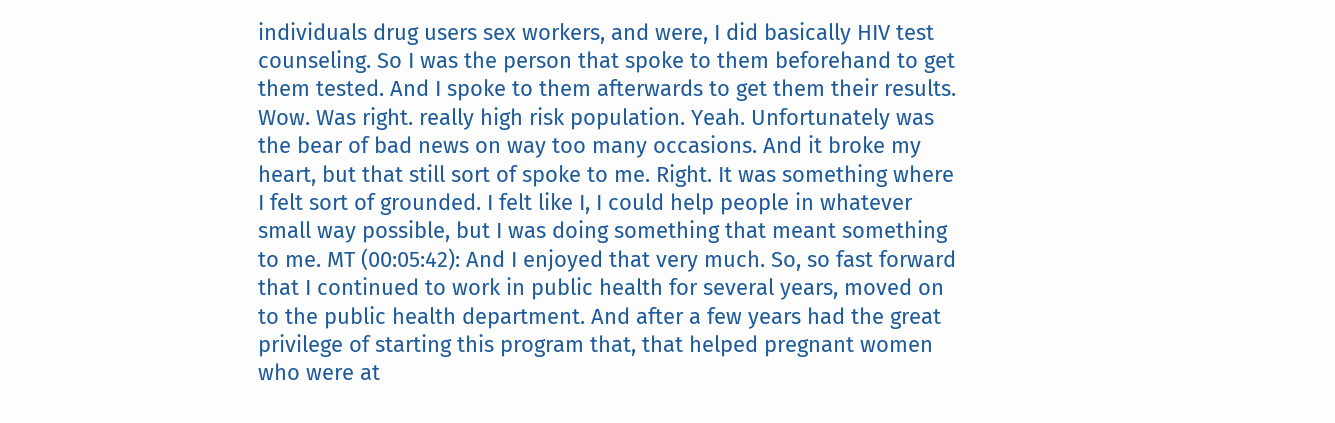individuals drug users sex workers, and were, I did basically HIV test counseling. So I was the person that spoke to them beforehand to get them tested. And I spoke to them afterwards to get them their results. Wow. Was right. really high risk population. Yeah. Unfortunately was the bear of bad news on way too many occasions. And it broke my heart, but that still sort of spoke to me. Right. It was something where I felt sort of grounded. I felt like I, I could help people in whatever small way possible, but I was doing something that meant something to me. MT (00:05:42): And I enjoyed that very much. So, so fast forward that I continued to work in public health for several years, moved on to the public health department. And after a few years had the great privilege of starting this program that, that helped pregnant women who were at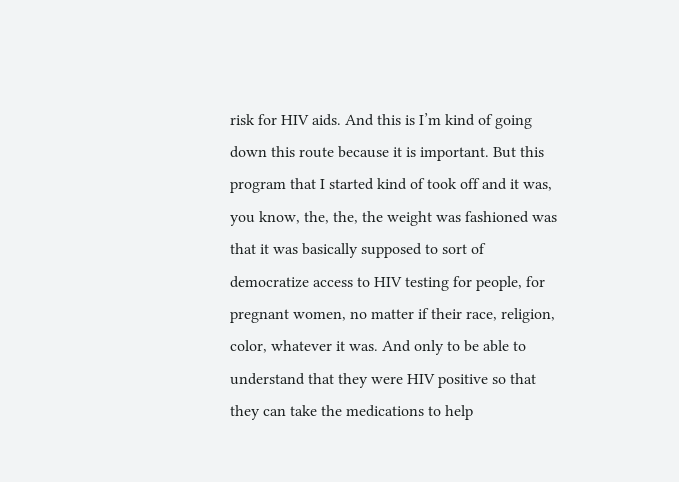risk for HIV aids. And this is I’m kind of going down this route because it is important. But this program that I started kind of took off and it was, you know, the, the, the weight was fashioned was that it was basically supposed to sort of democratize access to HIV testing for people, for pregnant women, no matter if their race, religion, color, whatever it was. And only to be able to understand that they were HIV positive so that they can take the medications to help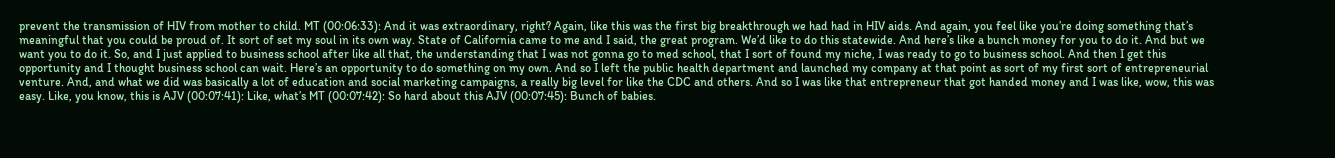prevent the transmission of HIV from mother to child. MT (00:06:33): And it was extraordinary, right? Again, like this was the first big breakthrough we had had in HIV aids. And again, you feel like you’re doing something that’s meaningful that you could be proud of. It sort of set my soul in its own way. State of California came to me and I said, the great program. We’d like to do this statewide. And here’s like a bunch money for you to do it. And but we want you to do it. So, and I just applied to business school after like all that, the understanding that I was not gonna go to med school, that I sort of found my niche, I was ready to go to business school. And then I get this opportunity and I thought business school can wait. Here’s an opportunity to do something on my own. And so I left the public health department and launched my company at that point as sort of my first sort of entrepreneurial venture. And, and what we did was basically a lot of education and social marketing campaigns, a really big level for like the CDC and others. And so I was like that entrepreneur that got handed money and I was like, wow, this was easy. Like, you know, this is AJV (00:07:41): Like, what’s MT (00:07:42): So hard about this AJV (00:07:45): Bunch of babies.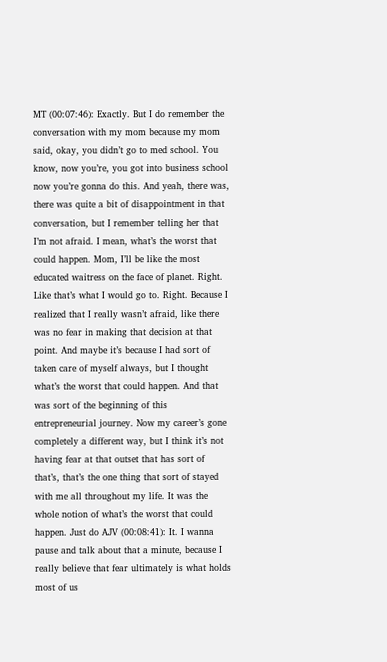MT (00:07:46): Exactly. But I do remember the conversation with my mom because my mom said, okay, you didn’t go to med school. You know, now you’re, you got into business school now you’re gonna do this. And yeah, there was, there was quite a bit of disappointment in that conversation, but I remember telling her that I’m not afraid. I mean, what’s the worst that could happen. Mom, I’ll be like the most educated waitress on the face of planet. Right. Like that’s what I would go to. Right. Because I realized that I really wasn’t afraid, like there was no fear in making that decision at that point. And maybe it’s because I had sort of taken care of myself always, but I thought what’s the worst that could happen. And that was sort of the beginning of this entrepreneurial journey. Now my career’s gone completely a different way, but I think it’s not having fear at that outset that has sort of that’s, that’s the one thing that sort of stayed with me all throughout my life. It was the whole notion of what’s the worst that could happen. Just do AJV (00:08:41): It. I wanna pause and talk about that a minute, because I really believe that fear ultimately is what holds most of us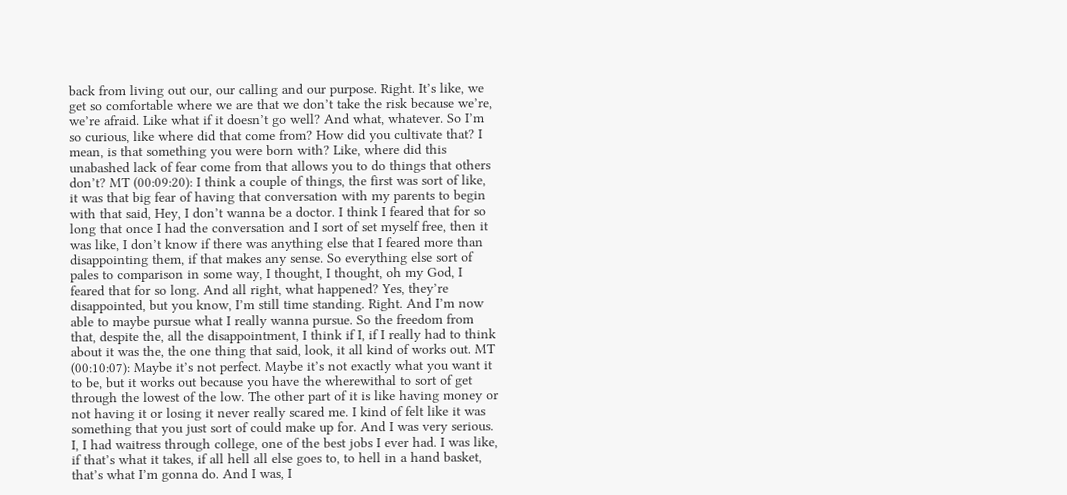back from living out our, our calling and our purpose. Right. It’s like, we get so comfortable where we are that we don’t take the risk because we’re, we’re afraid. Like what if it doesn’t go well? And what, whatever. So I’m so curious, like where did that come from? How did you cultivate that? I mean, is that something you were born with? Like, where did this unabashed lack of fear come from that allows you to do things that others don’t? MT (00:09:20): I think a couple of things, the first was sort of like, it was that big fear of having that conversation with my parents to begin with that said, Hey, I don’t wanna be a doctor. I think I feared that for so long that once I had the conversation and I sort of set myself free, then it was like, I don’t know if there was anything else that I feared more than disappointing them, if that makes any sense. So everything else sort of pales to comparison in some way, I thought, I thought, oh my God, I feared that for so long. And all right, what happened? Yes, they’re disappointed, but you know, I’m still time standing. Right. And I’m now able to maybe pursue what I really wanna pursue. So the freedom from that, despite the, all the disappointment, I think if I, if I really had to think about it was the, the one thing that said, look, it all kind of works out. MT (00:10:07): Maybe it’s not perfect. Maybe it’s not exactly what you want it to be, but it works out because you have the wherewithal to sort of get through the lowest of the low. The other part of it is like having money or not having it or losing it never really scared me. I kind of felt like it was something that you just sort of could make up for. And I was very serious. I, I had waitress through college, one of the best jobs I ever had. I was like, if that’s what it takes, if all hell all else goes to, to hell in a hand basket, that’s what I’m gonna do. And I was, I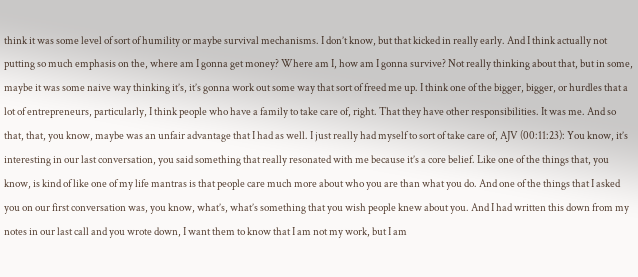think it was some level of sort of humility or maybe survival mechanisms. I don’t know, but that kicked in really early. And I think actually not putting so much emphasis on the, where am I gonna get money? Where am I, how am I gonna survive? Not really thinking about that, but in some, maybe it was some naive way thinking it’s, it’s gonna work out some way that sort of freed me up. I think one of the bigger, bigger, or hurdles that a lot of entrepreneurs, particularly, I think people who have a family to take care of, right. That they have other responsibilities. It was me. And so that, that, you know, maybe was an unfair advantage that I had as well. I just really had myself to sort of take care of, AJV (00:11:23): You know, it’s interesting in our last conversation, you said something that really resonated with me because it’s a core belief. Like one of the things that, you know, is kind of like one of my life mantras is that people care much more about who you are than what you do. And one of the things that I asked you on our first conversation was, you know, what’s, what’s something that you wish people knew about you. And I had written this down from my notes in our last call and you wrote down, I want them to know that I am not my work, but I am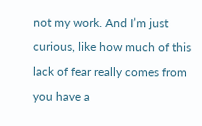not my work. And I’m just curious, like how much of this lack of fear really comes from you have a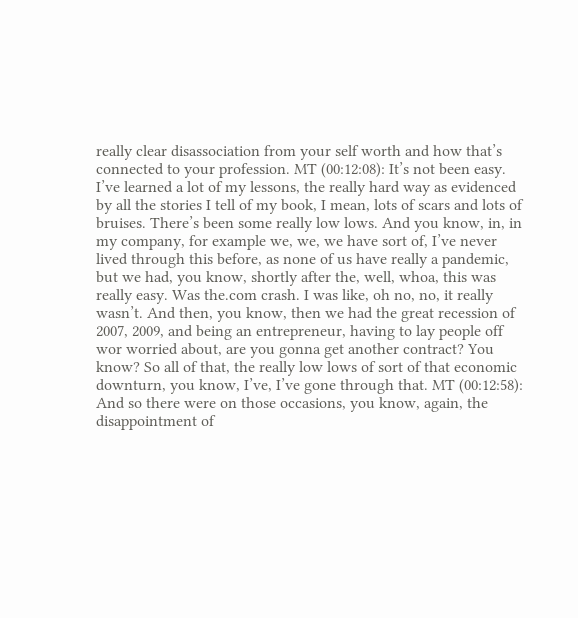really clear disassociation from your self worth and how that’s connected to your profession. MT (00:12:08): It’s not been easy. I’ve learned a lot of my lessons, the really hard way as evidenced by all the stories I tell of my book, I mean, lots of scars and lots of bruises. There’s been some really low lows. And you know, in, in my company, for example we, we, we have sort of, I’ve never lived through this before, as none of us have really a pandemic, but we had, you know, shortly after the, well, whoa, this was really easy. Was the.com crash. I was like, oh no, no, it really wasn’t. And then, you know, then we had the great recession of 2007, 2009, and being an entrepreneur, having to lay people off wor worried about, are you gonna get another contract? You know? So all of that, the really low lows of sort of that economic downturn, you know, I’ve, I’ve gone through that. MT (00:12:58): And so there were on those occasions, you know, again, the disappointment of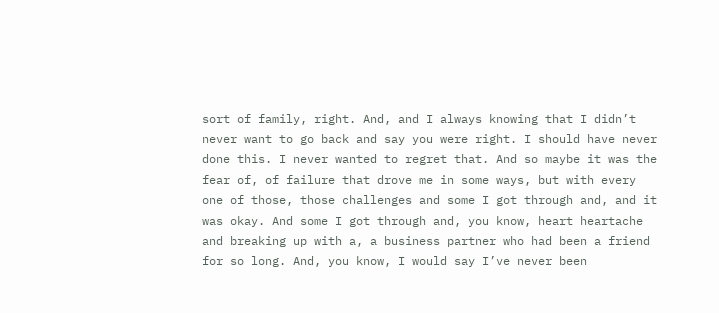sort of family, right. And, and I always knowing that I didn’t never want to go back and say you were right. I should have never done this. I never wanted to regret that. And so maybe it was the fear of, of failure that drove me in some ways, but with every one of those, those challenges and some I got through and, and it was okay. And some I got through and, you know, heart heartache and breaking up with a, a business partner who had been a friend for so long. And, you know, I would say I’ve never been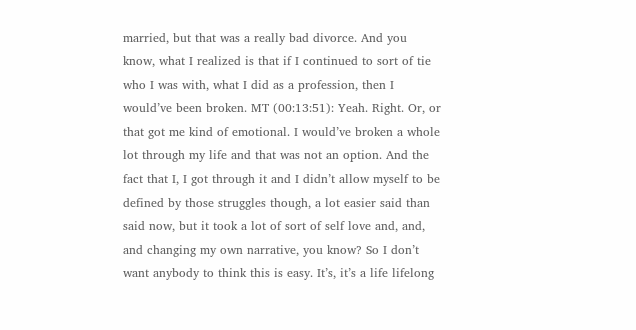married, but that was a really bad divorce. And you know, what I realized is that if I continued to sort of tie who I was with, what I did as a profession, then I would’ve been broken. MT (00:13:51): Yeah. Right. Or, or that got me kind of emotional. I would’ve broken a whole lot through my life and that was not an option. And the fact that I, I got through it and I didn’t allow myself to be defined by those struggles though, a lot easier said than said now, but it took a lot of sort of self love and, and, and changing my own narrative, you know? So I don’t want anybody to think this is easy. It’s, it’s a life lifelong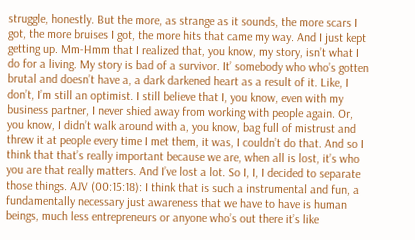struggle, honestly. But the more, as strange as it sounds, the more scars I got, the more bruises I got, the more hits that came my way. And I just kept getting up. Mm-Hmm that I realized that, you know, my story, isn’t what I do for a living. My story is bad of a survivor. It’ somebody who who’s gotten brutal and doesn’t have a, a dark darkened heart as a result of it. Like, I don’t, I’m still an optimist. I still believe that I, you know, even with my business partner, I never shied away from working with people again. Or, you know, I didn’t walk around with a, you know, bag full of mistrust and threw it at people every time I met them, it was, I couldn’t do that. And so I think that that’s really important because we are, when all is lost, it’s who you are that really matters. And I’ve lost a lot. So I, I, I decided to separate those things. AJV (00:15:18): I think that is such a instrumental and fun, a fundamentally necessary just awareness that we have to have is human beings, much less entrepreneurs or anyone who’s out there it’s like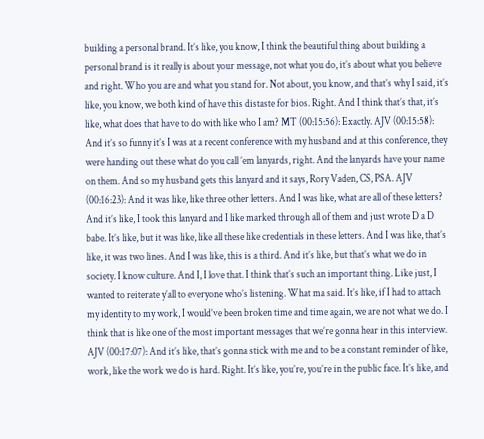building a personal brand. It’s like, you know, I think the beautiful thing about building a personal brand is it really is about your message, not what you do, it’s about what you believe and right. Who you are and what you stand for. Not about, you know, and that’s why I said, it’s like, you know, we both kind of have this distaste for bios. Right. And I think that’s that, it’s like, what does that have to do with like who I am? MT (00:15:56): Exactly. AJV (00:15:58): And it’s so funny it’s I was at a recent conference with my husband and at this conference, they were handing out these what do you call ’em lanyards, right. And the lanyards have your name on them. And so my husband gets this lanyard and it says, Rory Vaden, CS, PSA. AJV (00:16:23): And it was like, like three other letters. And I was like, what are all of these letters? And it’s like, I took this lanyard and I like marked through all of them and just wrote D a D babe. It’s like, but it was like, like all these like credentials in these letters. And I was like, that’s like, it was two lines. And I was like, this is a third. And it’s like, but that’s what we do in society. I know culture. And I, I love that. I think that’s such an important thing. Like just, I wanted to reiterate y’all to everyone who’s listening. What ma said. It’s like, if I had to attach my identity to my work, I would’ve been broken time and time again, we are not what we do. I think that is like one of the most important messages that we’re gonna hear in this interview. AJV (00:17:07): And it’s like, that’s gonna stick with me and to be a constant reminder of like, work, like the work we do is hard. Right. It’s like, you’re, you’re in the public face. It’s like, and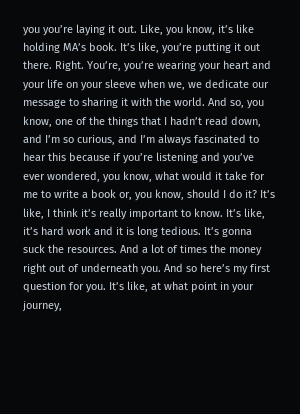you you’re laying it out. Like, you know, it’s like holding MA’s book. It’s like, you’re putting it out there. Right. You’re, you’re wearing your heart and your life on your sleeve when we, we dedicate our message to sharing it with the world. And so, you know, one of the things that I hadn’t read down, and I’m so curious, and I’m always fascinated to hear this because if you’re listening and you’ve ever wondered, you know, what would it take for me to write a book or, you know, should I do it? It’s like, I think it’s really important to know. It’s like, it’s hard work and it is long tedious. It’s gonna suck the resources. And a lot of times the money right out of underneath you. And so here’s my first question for you. It’s like, at what point in your journey,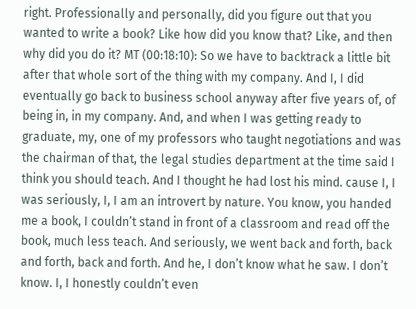right. Professionally and personally, did you figure out that you wanted to write a book? Like how did you know that? Like, and then why did you do it? MT (00:18:10): So we have to backtrack a little bit after that whole sort of the thing with my company. And I, I did eventually go back to business school anyway after five years of, of being in, in my company. And, and when I was getting ready to graduate, my, one of my professors who taught negotiations and was the chairman of that, the legal studies department at the time said I think you should teach. And I thought he had lost his mind. cause I, I was seriously, I, I am an introvert by nature. You know, you handed me a book, I couldn’t stand in front of a classroom and read off the book, much less teach. And seriously, we went back and forth, back and forth, back and forth. And he, I don’t know what he saw. I don’t know. I, I honestly couldn’t even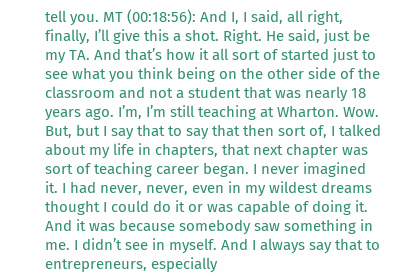tell you. MT (00:18:56): And I, I said, all right, finally, I’ll give this a shot. Right. He said, just be my TA. And that’s how it all sort of started just to see what you think being on the other side of the classroom and not a student that was nearly 18 years ago. I’m, I’m still teaching at Wharton. Wow. But, but I say that to say that then sort of, I talked about my life in chapters, that next chapter was sort of teaching career began. I never imagined it. I had never, never, even in my wildest dreams thought I could do it or was capable of doing it. And it was because somebody saw something in me. I didn’t see in myself. And I always say that to entrepreneurs, especially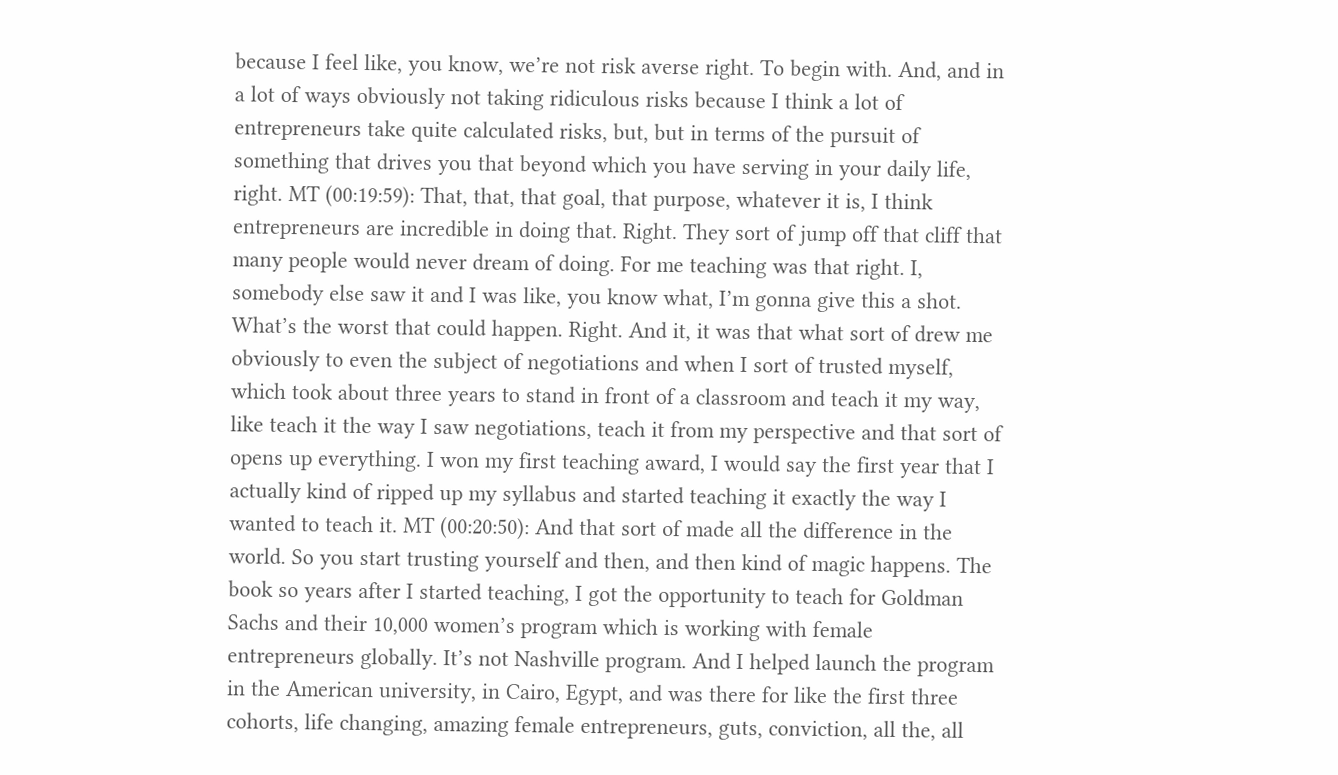because I feel like, you know, we’re not risk averse right. To begin with. And, and in a lot of ways obviously not taking ridiculous risks because I think a lot of entrepreneurs take quite calculated risks, but, but in terms of the pursuit of something that drives you that beyond which you have serving in your daily life, right. MT (00:19:59): That, that, that goal, that purpose, whatever it is, I think entrepreneurs are incredible in doing that. Right. They sort of jump off that cliff that many people would never dream of doing. For me teaching was that right. I, somebody else saw it and I was like, you know what, I’m gonna give this a shot. What’s the worst that could happen. Right. And it, it was that what sort of drew me obviously to even the subject of negotiations and when I sort of trusted myself, which took about three years to stand in front of a classroom and teach it my way, like teach it the way I saw negotiations, teach it from my perspective and that sort of opens up everything. I won my first teaching award, I would say the first year that I actually kind of ripped up my syllabus and started teaching it exactly the way I wanted to teach it. MT (00:20:50): And that sort of made all the difference in the world. So you start trusting yourself and then, and then kind of magic happens. The book so years after I started teaching, I got the opportunity to teach for Goldman Sachs and their 10,000 women’s program which is working with female entrepreneurs globally. It’s not Nashville program. And I helped launch the program in the American university, in Cairo, Egypt, and was there for like the first three cohorts, life changing, amazing female entrepreneurs, guts, conviction, all the, all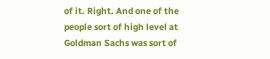of it. Right. And one of the people sort of high level at Goldman Sachs was sort of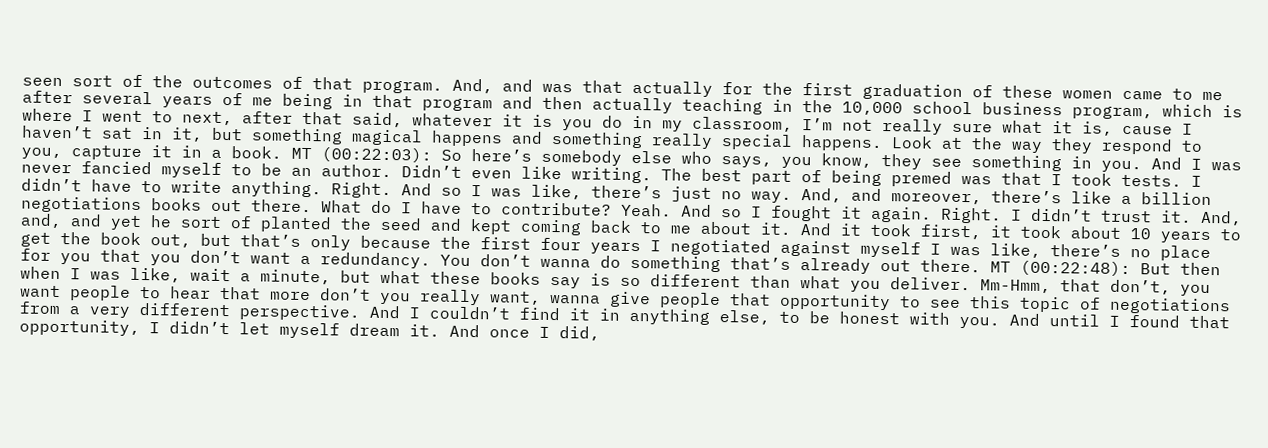seen sort of the outcomes of that program. And, and was that actually for the first graduation of these women came to me after several years of me being in that program and then actually teaching in the 10,000 school business program, which is where I went to next, after that said, whatever it is you do in my classroom, I’m not really sure what it is, cause I haven’t sat in it, but something magical happens and something really special happens. Look at the way they respond to you, capture it in a book. MT (00:22:03): So here’s somebody else who says, you know, they see something in you. And I was never fancied myself to be an author. Didn’t even like writing. The best part of being premed was that I took tests. I didn’t have to write anything. Right. And so I was like, there’s just no way. And, and moreover, there’s like a billion negotiations books out there. What do I have to contribute? Yeah. And so I fought it again. Right. I didn’t trust it. And, and, and yet he sort of planted the seed and kept coming back to me about it. And it took first, it took about 10 years to get the book out, but that’s only because the first four years I negotiated against myself I was like, there’s no place for you that you don’t want a redundancy. You don’t wanna do something that’s already out there. MT (00:22:48): But then when I was like, wait a minute, but what these books say is so different than what you deliver. Mm-Hmm, that don’t, you want people to hear that more don’t you really want, wanna give people that opportunity to see this topic of negotiations from a very different perspective. And I couldn’t find it in anything else, to be honest with you. And until I found that opportunity, I didn’t let myself dream it. And once I did,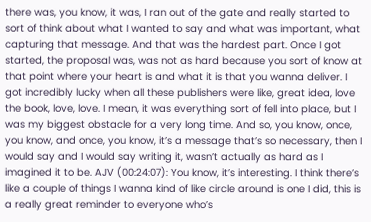there was, you know, it was, I ran out of the gate and really started to sort of think about what I wanted to say and what was important, what capturing that message. And that was the hardest part. Once I got started, the proposal was, was not as hard because you sort of know at that point where your heart is and what it is that you wanna deliver. I got incredibly lucky when all these publishers were like, great idea, love the book, love, love. I mean, it was everything sort of fell into place, but I was my biggest obstacle for a very long time. And so, you know, once, you know, and once, you know, it’s a message that’s so necessary, then I would say and I would say writing it, wasn’t actually as hard as I imagined it to be. AJV (00:24:07): You know, it’s interesting. I think there’s like a couple of things I wanna kind of like circle around is one I did, this is a really great reminder to everyone who’s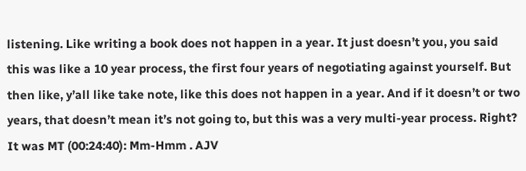listening. Like writing a book does not happen in a year. It just doesn’t you, you said this was like a 10 year process, the first four years of negotiating against yourself. But then like, y’all like take note, like this does not happen in a year. And if it doesn’t or two years, that doesn’t mean it’s not going to, but this was a very multi-year process. Right? It was MT (00:24:40): Mm-Hmm . AJV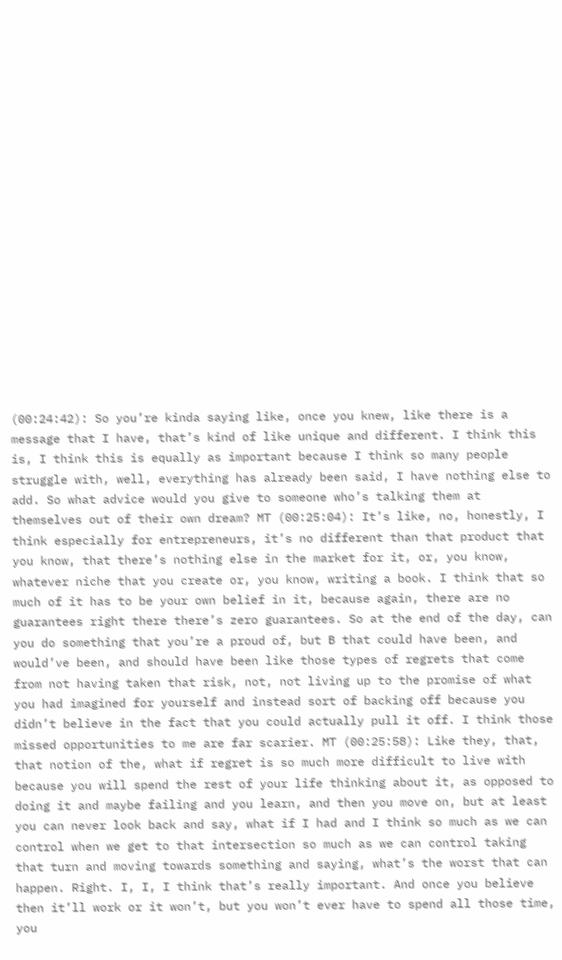(00:24:42): So you’re kinda saying like, once you knew, like there is a message that I have, that’s kind of like unique and different. I think this is, I think this is equally as important because I think so many people struggle with, well, everything has already been said, I have nothing else to add. So what advice would you give to someone who’s talking them at themselves out of their own dream? MT (00:25:04): It’s like, no, honestly, I think especially for entrepreneurs, it’s no different than that product that you know, that there’s nothing else in the market for it, or, you know, whatever niche that you create or, you know, writing a book. I think that so much of it has to be your own belief in it, because again, there are no guarantees right there there’s zero guarantees. So at the end of the day, can you do something that you’re a proud of, but B that could have been, and would’ve been, and should have been like those types of regrets that come from not having taken that risk, not, not living up to the promise of what you had imagined for yourself and instead sort of backing off because you didn’t believe in the fact that you could actually pull it off. I think those missed opportunities to me are far scarier. MT (00:25:58): Like they, that, that notion of the, what if regret is so much more difficult to live with because you will spend the rest of your life thinking about it, as opposed to doing it and maybe failing and you learn, and then you move on, but at least you can never look back and say, what if I had and I think so much as we can control when we get to that intersection so much as we can control taking that turn and moving towards something and saying, what’s the worst that can happen. Right. I, I, I think that’s really important. And once you believe then it’ll work or it won’t, but you won’t ever have to spend all those time, you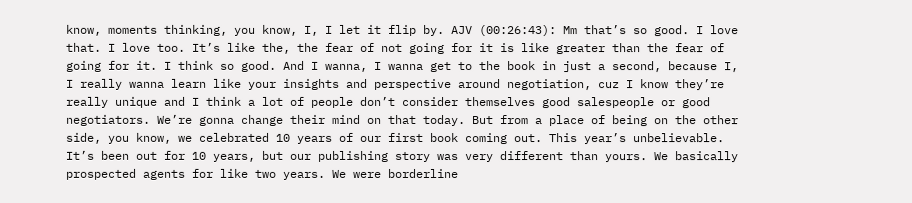know, moments thinking, you know, I, I let it flip by. AJV (00:26:43): Mm that’s so good. I love that. I love too. It’s like the, the fear of not going for it is like greater than the fear of going for it. I think so good. And I wanna, I wanna get to the book in just a second, because I, I really wanna learn like your insights and perspective around negotiation, cuz I know they’re really unique and I think a lot of people don’t consider themselves good salespeople or good negotiators. We’re gonna change their mind on that today. But from a place of being on the other side, you know, we celebrated 10 years of our first book coming out. This year’s unbelievable. It’s been out for 10 years, but our publishing story was very different than yours. We basically prospected agents for like two years. We were borderline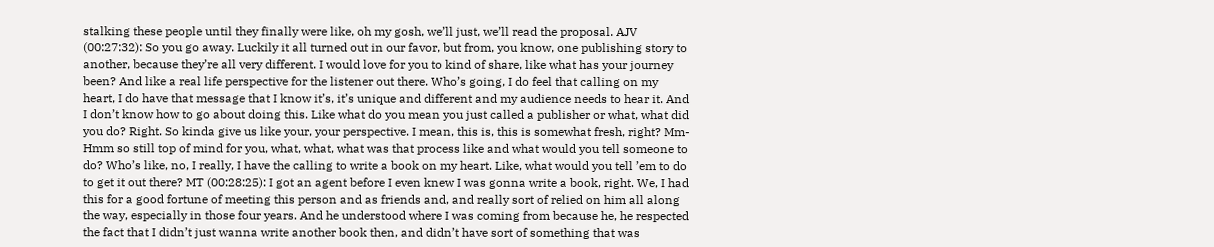stalking these people until they finally were like, oh my gosh, we’ll just, we’ll read the proposal. AJV (00:27:32): So you go away. Luckily it all turned out in our favor, but from, you know, one publishing story to another, because they’re all very different. I would love for you to kind of share, like what has your journey been? And like a real life perspective for the listener out there. Who’s going, I do feel that calling on my heart, I do have that message that I know it’s, it’s unique and different and my audience needs to hear it. And I don’t know how to go about doing this. Like what do you mean you just called a publisher or what, what did you do? Right. So kinda give us like your, your perspective. I mean, this is, this is somewhat fresh, right? Mm-Hmm so still top of mind for you, what, what, what was that process like and what would you tell someone to do? Who’s like, no, I really, I have the calling to write a book on my heart. Like, what would you tell ’em to do to get it out there? MT (00:28:25): I got an agent before I even knew I was gonna write a book, right. We, I had this for a good fortune of meeting this person and as friends and, and really sort of relied on him all along the way, especially in those four years. And he understood where I was coming from because he, he respected the fact that I didn’t just wanna write another book then, and didn’t have sort of something that was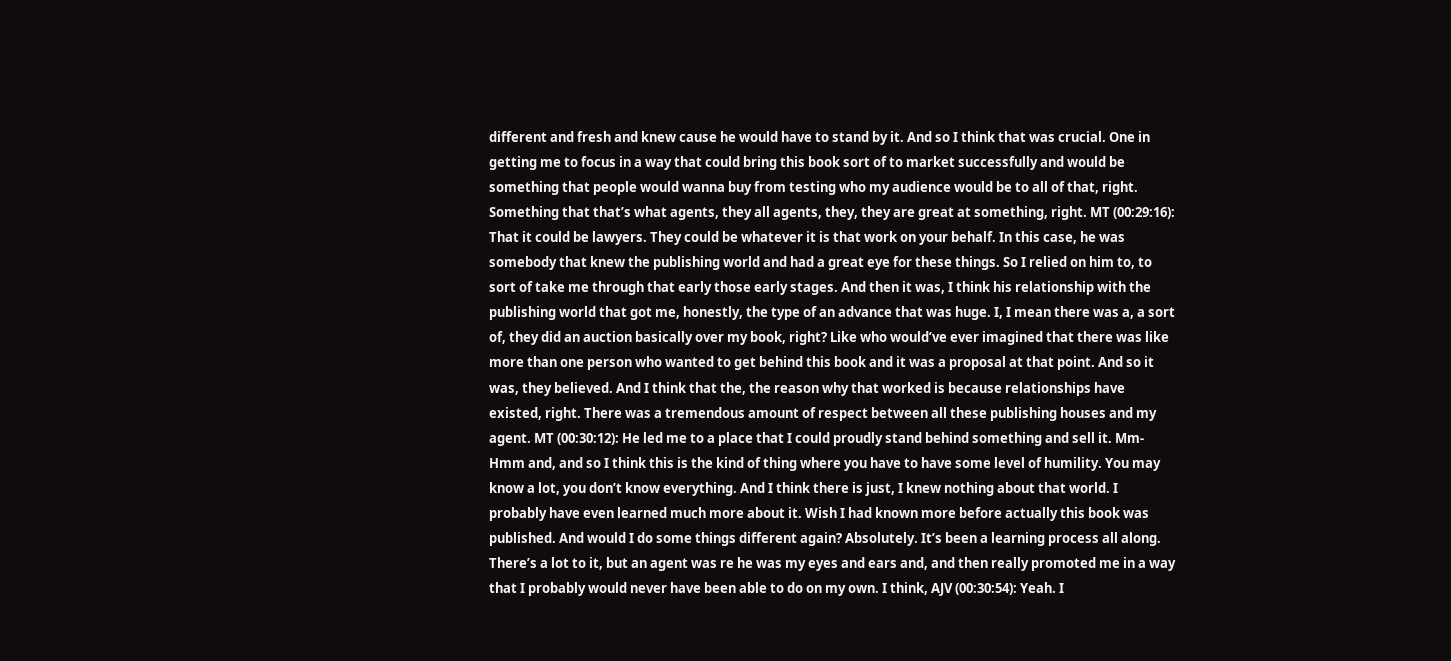different and fresh and knew cause he would have to stand by it. And so I think that was crucial. One in getting me to focus in a way that could bring this book sort of to market successfully and would be something that people would wanna buy from testing who my audience would be to all of that, right. Something that that’s what agents, they all agents, they, they are great at something, right. MT (00:29:16): That it could be lawyers. They could be whatever it is that work on your behalf. In this case, he was somebody that knew the publishing world and had a great eye for these things. So I relied on him to, to sort of take me through that early those early stages. And then it was, I think his relationship with the publishing world that got me, honestly, the type of an advance that was huge. I, I mean there was a, a sort of, they did an auction basically over my book, right? Like who would’ve ever imagined that there was like more than one person who wanted to get behind this book and it was a proposal at that point. And so it was, they believed. And I think that the, the reason why that worked is because relationships have existed, right. There was a tremendous amount of respect between all these publishing houses and my agent. MT (00:30:12): He led me to a place that I could proudly stand behind something and sell it. Mm-Hmm and, and so I think this is the kind of thing where you have to have some level of humility. You may know a lot, you don’t know everything. And I think there is just, I knew nothing about that world. I probably have even learned much more about it. Wish I had known more before actually this book was published. And would I do some things different again? Absolutely. It’s been a learning process all along. There’s a lot to it, but an agent was re he was my eyes and ears and, and then really promoted me in a way that I probably would never have been able to do on my own. I think, AJV (00:30:54): Yeah. I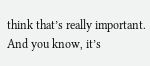think that’s really important. And you know, it’s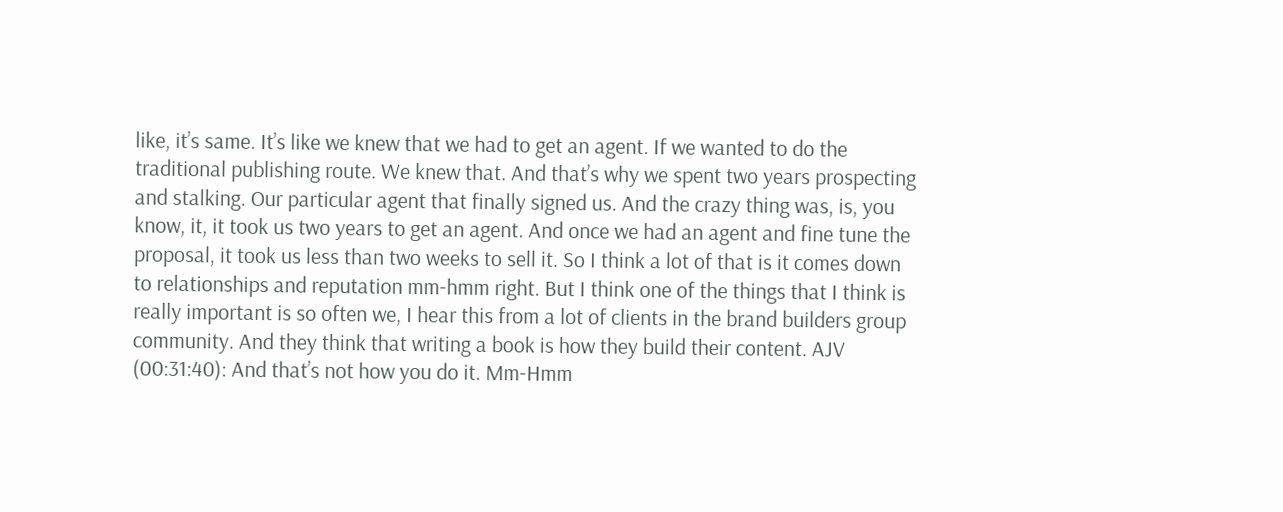like, it’s same. It’s like we knew that we had to get an agent. If we wanted to do the traditional publishing route. We knew that. And that’s why we spent two years prospecting and stalking. Our particular agent that finally signed us. And the crazy thing was, is, you know, it, it took us two years to get an agent. And once we had an agent and fine tune the proposal, it took us less than two weeks to sell it. So I think a lot of that is it comes down to relationships and reputation mm-hmm right. But I think one of the things that I think is really important is so often we, I hear this from a lot of clients in the brand builders group community. And they think that writing a book is how they build their content. AJV (00:31:40): And that’s not how you do it. Mm-Hmm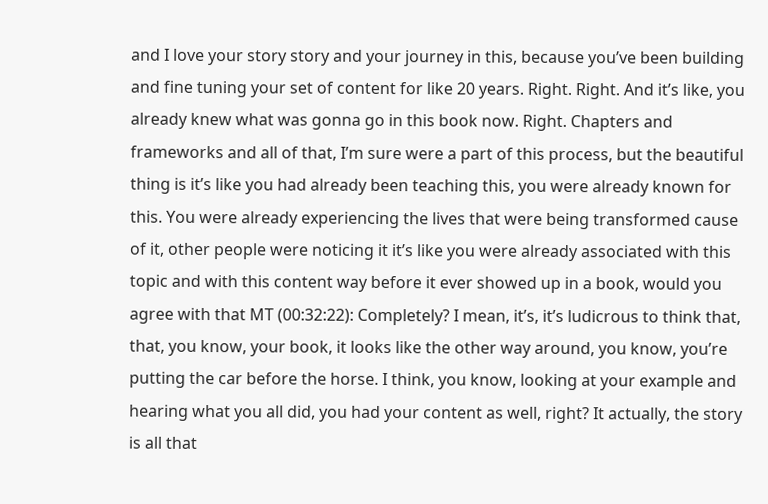and I love your story story and your journey in this, because you’ve been building and fine tuning your set of content for like 20 years. Right. Right. And it’s like, you already knew what was gonna go in this book now. Right. Chapters and frameworks and all of that, I’m sure were a part of this process, but the beautiful thing is it’s like you had already been teaching this, you were already known for this. You were already experiencing the lives that were being transformed cause of it, other people were noticing it it’s like you were already associated with this topic and with this content way before it ever showed up in a book, would you agree with that MT (00:32:22): Completely? I mean, it’s, it’s ludicrous to think that, that, you know, your book, it looks like the other way around, you know, you’re putting the car before the horse. I think, you know, looking at your example and hearing what you all did, you had your content as well, right? It actually, the story is all that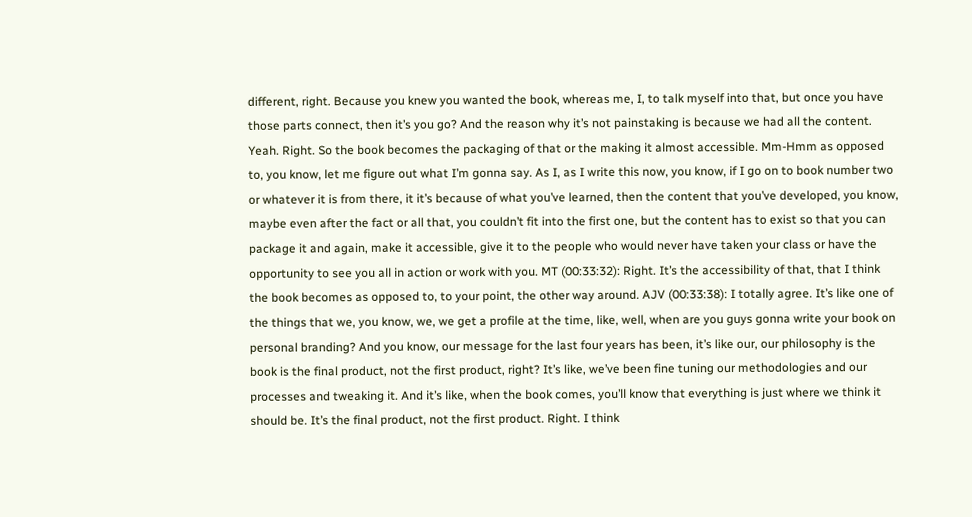different, right. Because you knew you wanted the book, whereas me, I, to talk myself into that, but once you have those parts connect, then it’s you go? And the reason why it’s not painstaking is because we had all the content. Yeah. Right. So the book becomes the packaging of that or the making it almost accessible. Mm-Hmm as opposed to, you know, let me figure out what I’m gonna say. As I, as I write this now, you know, if I go on to book number two or whatever it is from there, it it’s because of what you’ve learned, then the content that you’ve developed, you know, maybe even after the fact or all that, you couldn’t fit into the first one, but the content has to exist so that you can package it and again, make it accessible, give it to the people who would never have taken your class or have the opportunity to see you all in action or work with you. MT (00:33:32): Right. It’s the accessibility of that, that I think the book becomes as opposed to, to your point, the other way around. AJV (00:33:38): I totally agree. It’s like one of the things that we, you know, we, we get a profile at the time, like, well, when are you guys gonna write your book on personal branding? And you know, our message for the last four years has been, it’s like our, our philosophy is the book is the final product, not the first product, right? It’s like, we’ve been fine tuning our methodologies and our processes and tweaking it. And it’s like, when the book comes, you’ll know that everything is just where we think it should be. It’s the final product, not the first product. Right. I think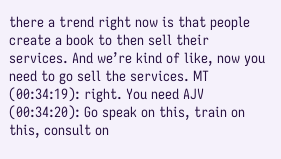there a trend right now is that people create a book to then sell their services. And we’re kind of like, now you need to go sell the services. MT (00:34:19): right. You need AJV (00:34:20): Go speak on this, train on this, consult on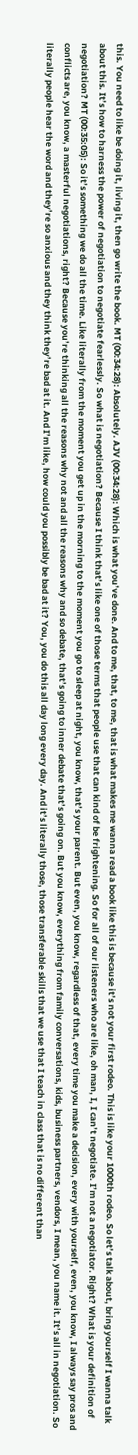this. You need to like be doing it, living it, then go write the book. MT (00:34:28): Absolutely. AJV (00:34:28): Which is what you’ve done. And to me, that, to me, that is what makes me wanna read a book like this is because it’s not your first rodeo. This is like your 1000th rodeo. So let’s talk about, bring yourself I wanna talk about this. It’s how to harness the power of negotiation to negotiate fearlessly. So what is negotiation? Because I think that’s like one of those terms that people use that can kind of be frightening. So for all of our listeners who are like, oh man, I, I can’t negotiate. I’m not a negotiator. Right? What is your definition of negotiation? MT (00:35:05): So it’s something we do all the time. Like literally from the moment you get up in the morning to the moment you go to sleep at night, you know, that’s your parent. But even, you know, regardless of that, every time you make a decision, every with yourself, even, you know, I always say pros and conflicts are, you know, a masterful negotiations, right? Because you’re thinking all the reasons why not and all the reasons why and so debate, that’s going to inner debate that’s going on. But you know, everything from family conversations, kids, business partners, vendors, I mean, you name it. It’s all in negotiation. So literally people hear the word and they’re so anxious and they think they’re bad at it. And I’m like, how could you possibly be bad at it? You, you do this all day long every day. And it’s literally those, those transferable skills that we use that I teach in class that is no different than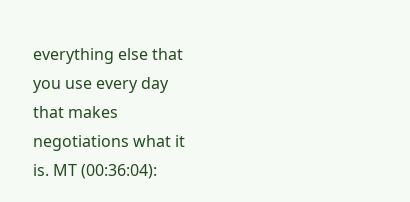everything else that you use every day that makes negotiations what it is. MT (00:36:04):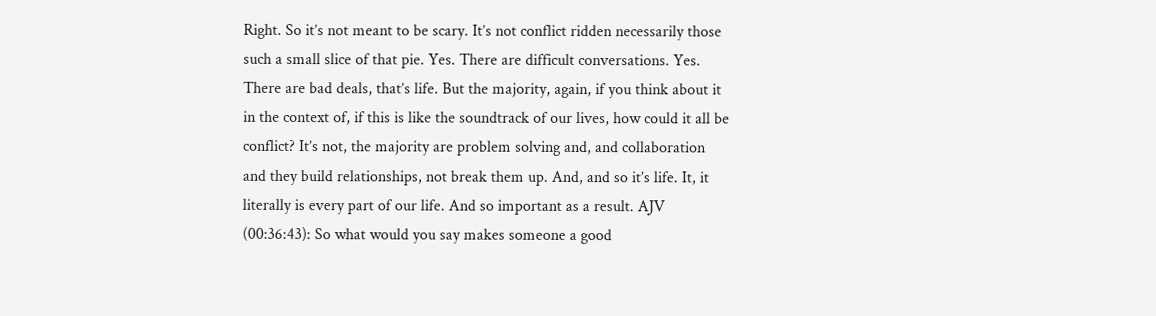Right. So it’s not meant to be scary. It’s not conflict ridden necessarily those such a small slice of that pie. Yes. There are difficult conversations. Yes. There are bad deals, that’s life. But the majority, again, if you think about it in the context of, if this is like the soundtrack of our lives, how could it all be conflict? It’s not, the majority are problem solving and, and collaboration and they build relationships, not break them up. And, and so it’s life. It, it literally is every part of our life. And so important as a result. AJV (00:36:43): So what would you say makes someone a good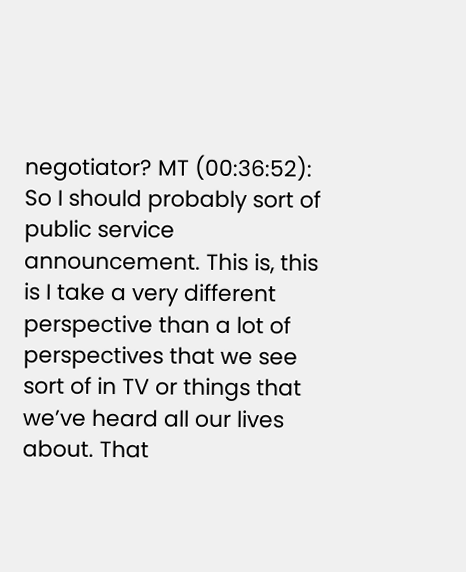negotiator? MT (00:36:52): So I should probably sort of public service announcement. This is, this is I take a very different perspective than a lot of perspectives that we see sort of in TV or things that we’ve heard all our lives about. That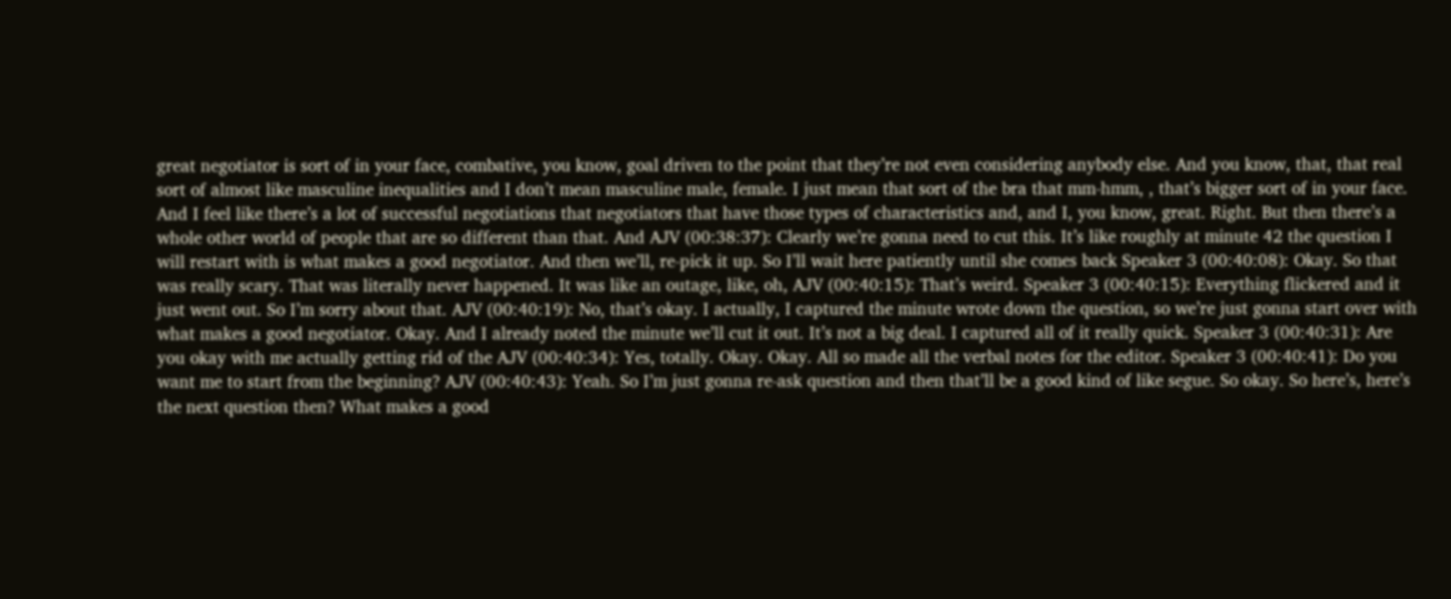great negotiator is sort of in your face, combative, you know, goal driven to the point that they’re not even considering anybody else. And you know, that, that real sort of almost like masculine inequalities and I don’t mean masculine male, female. I just mean that sort of the bra that mm-hmm, , that’s bigger sort of in your face. And I feel like there’s a lot of successful negotiations that negotiators that have those types of characteristics and, and I, you know, great. Right. But then there’s a whole other world of people that are so different than that. And AJV (00:38:37): Clearly we’re gonna need to cut this. It’s like roughly at minute 42 the question I will restart with is what makes a good negotiator. And then we’ll, re-pick it up. So I’ll wait here patiently until she comes back Speaker 3 (00:40:08): Okay. So that was really scary. That was literally never happened. It was like an outage, like, oh, AJV (00:40:15): That’s weird. Speaker 3 (00:40:15): Everything flickered and it just went out. So I’m sorry about that. AJV (00:40:19): No, that’s okay. I actually, I captured the minute wrote down the question, so we’re just gonna start over with what makes a good negotiator. Okay. And I already noted the minute we’ll cut it out. It’s not a big deal. I captured all of it really quick. Speaker 3 (00:40:31): Are you okay with me actually getting rid of the AJV (00:40:34): Yes, totally. Okay. Okay. All so made all the verbal notes for the editor. Speaker 3 (00:40:41): Do you want me to start from the beginning? AJV (00:40:43): Yeah. So I’m just gonna re-ask question and then that’ll be a good kind of like segue. So okay. So here’s, here’s the next question then? What makes a good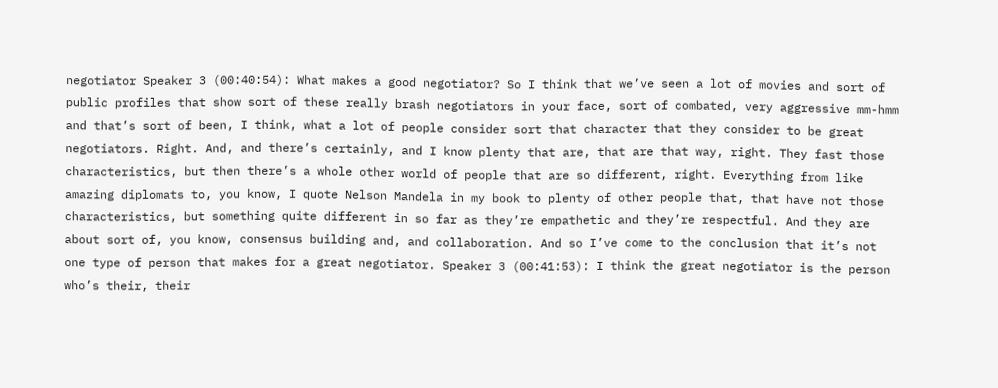negotiator Speaker 3 (00:40:54): What makes a good negotiator? So I think that we’ve seen a lot of movies and sort of public profiles that show sort of these really brash negotiators in your face, sort of combated, very aggressive mm-hmm and that’s sort of been, I think, what a lot of people consider sort that character that they consider to be great negotiators. Right. And, and there’s certainly, and I know plenty that are, that are that way, right. They fast those characteristics, but then there’s a whole other world of people that are so different, right. Everything from like amazing diplomats to, you know, I quote Nelson Mandela in my book to plenty of other people that, that have not those characteristics, but something quite different in so far as they’re empathetic and they’re respectful. And they are about sort of, you know, consensus building and, and collaboration. And so I’ve come to the conclusion that it’s not one type of person that makes for a great negotiator. Speaker 3 (00:41:53): I think the great negotiator is the person who’s their, their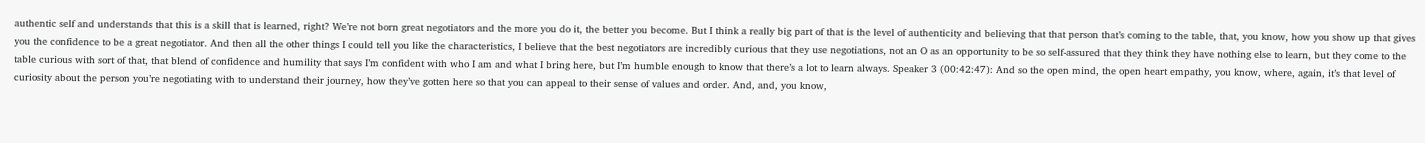authentic self and understands that this is a skill that is learned, right? We’re not born great negotiators and the more you do it, the better you become. But I think a really big part of that is the level of authenticity and believing that that person that’s coming to the table, that, you know, how you show up that gives you the confidence to be a great negotiator. And then all the other things I could tell you like the characteristics, I believe that the best negotiators are incredibly curious that they use negotiations, not an O as an opportunity to be so self-assured that they think they have nothing else to learn, but they come to the table curious with sort of that, that blend of confidence and humility that says I’m confident with who I am and what I bring here, but I’m humble enough to know that there’s a lot to learn always. Speaker 3 (00:42:47): And so the open mind, the open heart empathy, you know, where, again, it’s that level of curiosity about the person you’re negotiating with to understand their journey, how they’ve gotten here so that you can appeal to their sense of values and order. And, and, you know,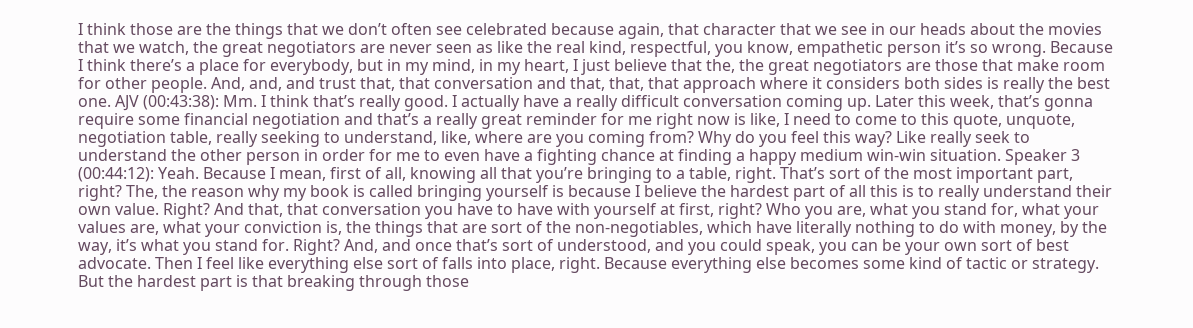I think those are the things that we don’t often see celebrated because again, that character that we see in our heads about the movies that we watch, the great negotiators are never seen as like the real kind, respectful, you know, empathetic person it’s so wrong. Because I think there’s a place for everybody, but in my mind, in my heart, I just believe that the, the great negotiators are those that make room for other people. And, and, and trust that, that conversation and that, that, that approach where it considers both sides is really the best one. AJV (00:43:38): Mm. I think that’s really good. I actually have a really difficult conversation coming up. Later this week, that’s gonna require some financial negotiation and that’s a really great reminder for me right now is like, I need to come to this quote, unquote, negotiation table, really seeking to understand, like, where are you coming from? Why do you feel this way? Like really seek to understand the other person in order for me to even have a fighting chance at finding a happy medium win-win situation. Speaker 3 (00:44:12): Yeah. Because I mean, first of all, knowing all that you’re bringing to a table, right. That’s sort of the most important part, right? The, the reason why my book is called bringing yourself is because I believe the hardest part of all this is to really understand their own value. Right? And that, that conversation you have to have with yourself at first, right? Who you are, what you stand for, what your values are, what your conviction is, the things that are sort of the non-negotiables, which have literally nothing to do with money, by the way, it’s what you stand for. Right? And, and once that’s sort of understood, and you could speak, you can be your own sort of best advocate. Then I feel like everything else sort of falls into place, right. Because everything else becomes some kind of tactic or strategy. But the hardest part is that breaking through those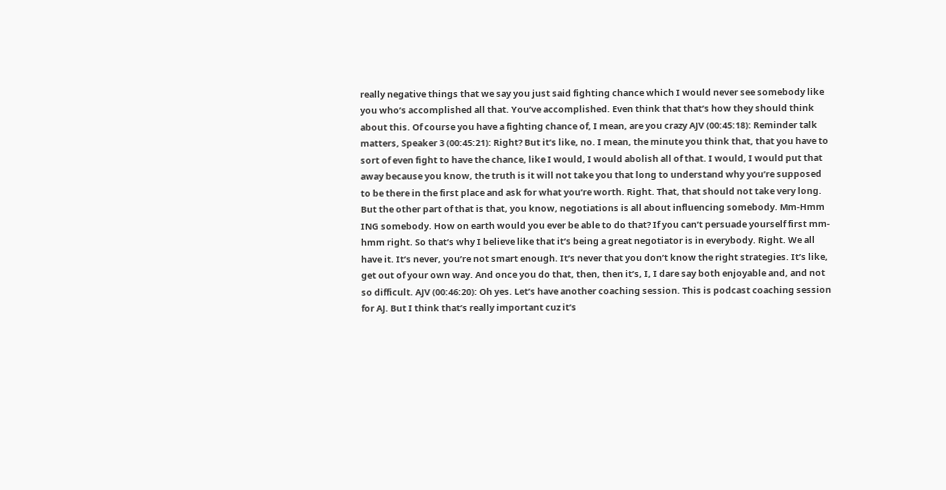really negative things that we say you just said fighting chance which I would never see somebody like you who’s accomplished all that. You’ve accomplished. Even think that that’s how they should think about this. Of course you have a fighting chance of, I mean, are you crazy AJV (00:45:18): Reminder talk matters, Speaker 3 (00:45:21): Right? But it’s like, no. I mean, the minute you think that, that you have to sort of even fight to have the chance, like I would, I would abolish all of that. I would, I would put that away because you know, the truth is it will not take you that long to understand why you’re supposed to be there in the first place and ask for what you’re worth. Right. That, that should not take very long. But the other part of that is that, you know, negotiations is all about influencing somebody. Mm-Hmm ING somebody. How on earth would you ever be able to do that? If you can’t persuade yourself first mm-hmm right. So that’s why I believe like that it’s being a great negotiator is in everybody. Right. We all have it. It’s never, you’re not smart enough. It’s never that you don’t know the right strategies. It’s like, get out of your own way. And once you do that, then, then it’s, I, I dare say both enjoyable and, and not so difficult. AJV (00:46:20): Oh yes. Let’s have another coaching session. This is podcast coaching session for AJ. But I think that’s really important cuz it’s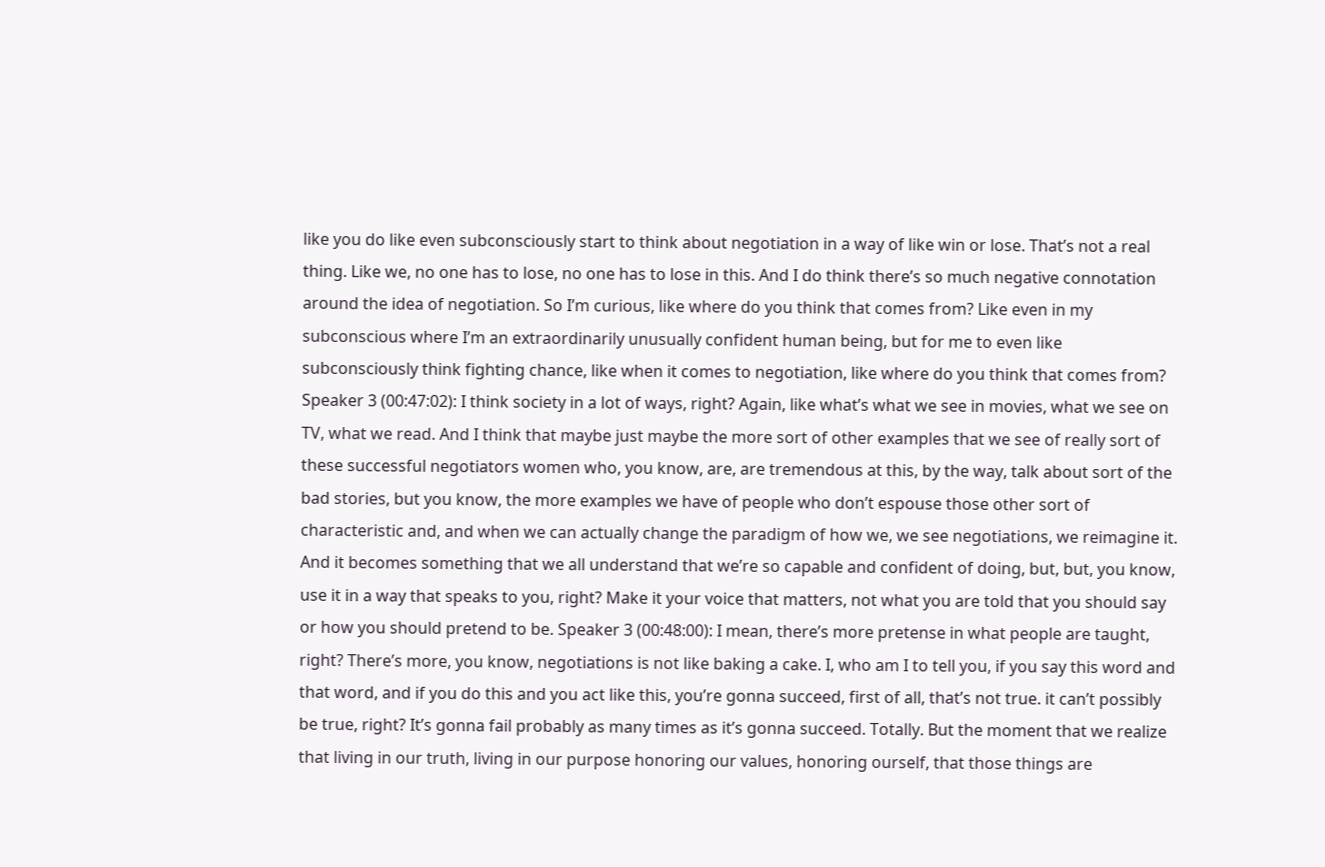like you do like even subconsciously start to think about negotiation in a way of like win or lose. That’s not a real thing. Like we, no one has to lose, no one has to lose in this. And I do think there’s so much negative connotation around the idea of negotiation. So I’m curious, like where do you think that comes from? Like even in my subconscious where I’m an extraordinarily unusually confident human being, but for me to even like subconsciously think fighting chance, like when it comes to negotiation, like where do you think that comes from? Speaker 3 (00:47:02): I think society in a lot of ways, right? Again, like what’s what we see in movies, what we see on TV, what we read. And I think that maybe just maybe the more sort of other examples that we see of really sort of these successful negotiators women who, you know, are, are tremendous at this, by the way, talk about sort of the bad stories, but you know, the more examples we have of people who don’t espouse those other sort of characteristic and, and when we can actually change the paradigm of how we, we see negotiations, we reimagine it. And it becomes something that we all understand that we’re so capable and confident of doing, but, but, you know, use it in a way that speaks to you, right? Make it your voice that matters, not what you are told that you should say or how you should pretend to be. Speaker 3 (00:48:00): I mean, there’s more pretense in what people are taught, right? There’s more, you know, negotiations is not like baking a cake. I, who am I to tell you, if you say this word and that word, and if you do this and you act like this, you’re gonna succeed, first of all, that’s not true. it can’t possibly be true, right? It’s gonna fail probably as many times as it’s gonna succeed. Totally. But the moment that we realize that living in our truth, living in our purpose honoring our values, honoring ourself, that those things are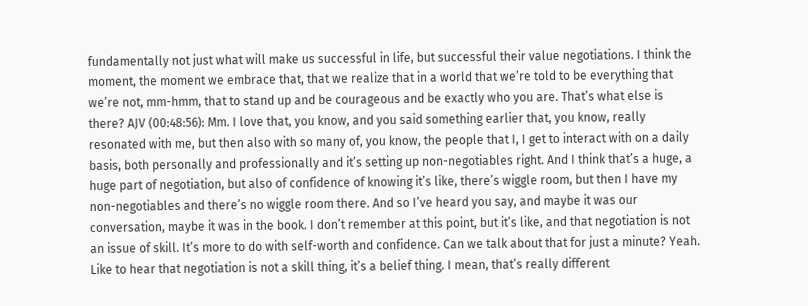fundamentally not just what will make us successful in life, but successful their value negotiations. I think the moment, the moment we embrace that, that we realize that in a world that we’re told to be everything that we’re not, mm-hmm, that to stand up and be courageous and be exactly who you are. That’s what else is there? AJV (00:48:56): Mm. I love that, you know, and you said something earlier that, you know, really resonated with me, but then also with so many of, you know, the people that I, I get to interact with on a daily basis, both personally and professionally and it’s setting up non-negotiables right. And I think that’s a huge, a huge part of negotiation, but also of confidence of knowing it’s like, there’s wiggle room, but then I have my non-negotiables and there’s no wiggle room there. And so I’ve heard you say, and maybe it was our conversation, maybe it was in the book. I don’t remember at this point, but it’s like, and that negotiation is not an issue of skill. It’s more to do with self-worth and confidence. Can we talk about that for just a minute? Yeah. Like to hear that negotiation is not a skill thing, it’s a belief thing. I mean, that’s really different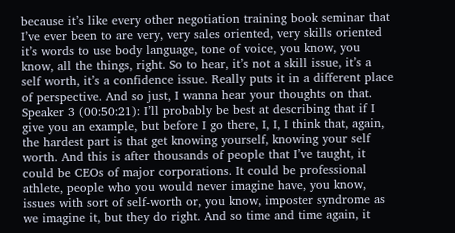because it’s like every other negotiation training book seminar that I’ve ever been to are very, very sales oriented, very skills oriented it’s words to use body language, tone of voice, you know, you know, all the things, right. So to hear, it’s not a skill issue, it’s a self worth, it’s a confidence issue. Really puts it in a different place of perspective. And so just, I wanna hear your thoughts on that. Speaker 3 (00:50:21): I’ll probably be best at describing that if I give you an example, but before I go there, I, I, I think that, again, the hardest part is that get knowing yourself, knowing your self worth. And this is after thousands of people that I’ve taught, it could be CEOs of major corporations. It could be professional athlete, people who you would never imagine have, you know, issues with sort of self-worth or, you know, imposter syndrome as we imagine it, but they do right. And so time and time again, it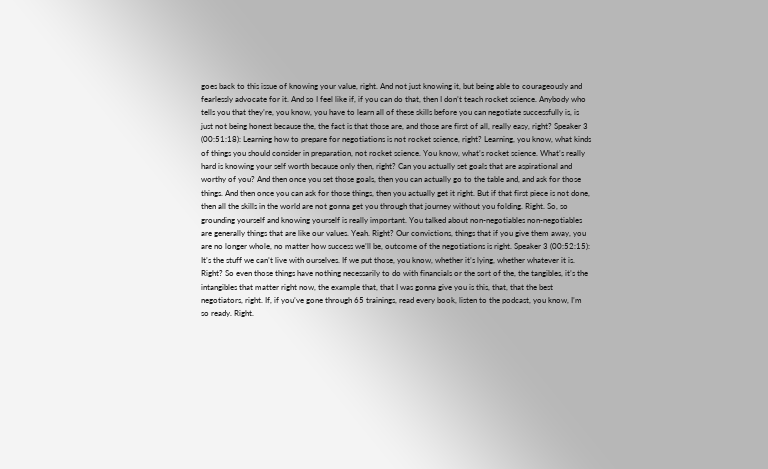goes back to this issue of knowing your value, right. And not just knowing it, but being able to courageously and fearlessly advocate for it. And so I feel like if, if you can do that, then I don’t teach rocket science. Anybody who tells you that they’re, you know, you have to learn all of these skills before you can negotiate successfully is, is just not being honest because the, the fact is that those are, and those are first of all, really easy, right? Speaker 3 (00:51:18): Learning how to prepare for negotiations is not rocket science, right? Learning, you know, what kinds of things you should consider in preparation, not rocket science. You know, what’s rocket science. What’s really hard is knowing your self worth because only then, right? Can you actually set goals that are aspirational and worthy of you? And then once you set those goals, then you can actually go to the table and, and ask for those things. And then once you can ask for those things, then you actually get it right. But if that first piece is not done, then all the skills in the world are not gonna get you through that journey without you folding. Right. So, so grounding yourself and knowing yourself is really important. You talked about non-negotiables non-negotiables are generally things that are like our values. Yeah. Right? Our convictions, things that if you give them away, you are no longer whole, no matter how success we’ll be, outcome of the negotiations is right. Speaker 3 (00:52:15): It’s the stuff we can’t live with ourselves. If we put those, you know, whether it’s lying, whether whatever it is. Right? So even those things have nothing necessarily to do with financials or the sort of the, the tangibles, it’s the intangibles that matter right now, the example that, that I was gonna give you is this, that, that the best negotiators, right. If, if you’ve gone through 65 trainings, read every book, listen to the podcast, you know, I’m so ready. Right.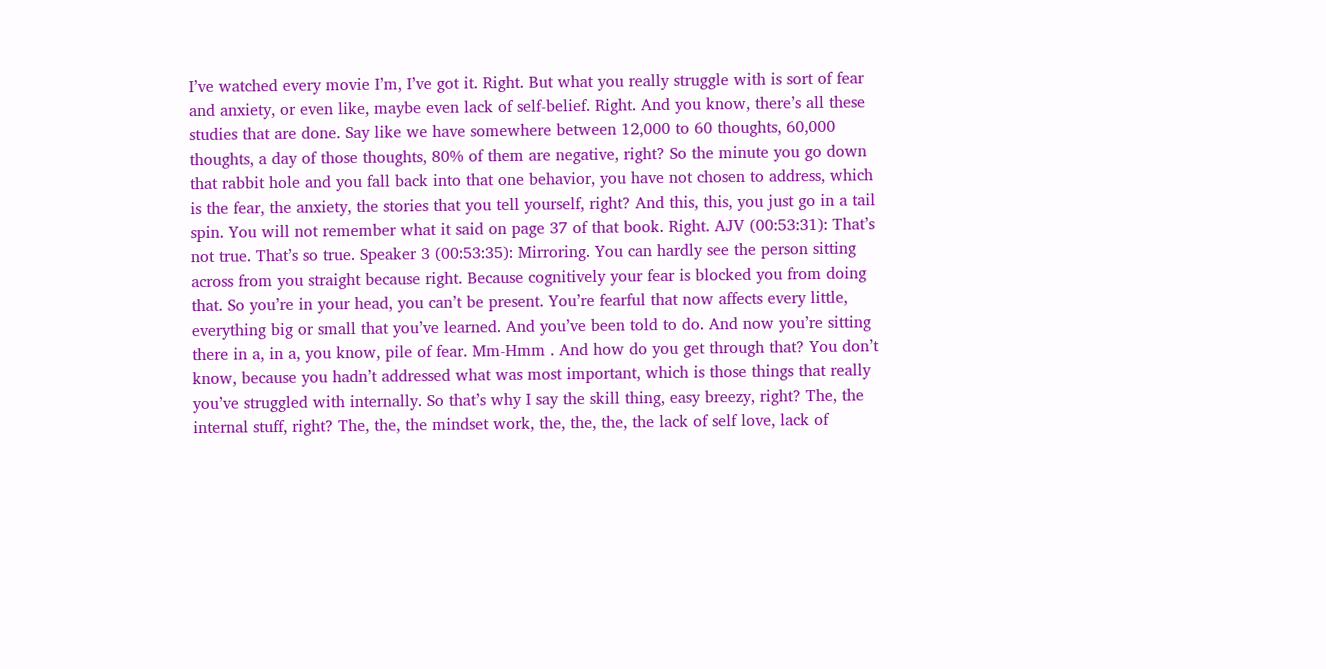I’ve watched every movie I’m, I’ve got it. Right. But what you really struggle with is sort of fear and anxiety, or even like, maybe even lack of self-belief. Right. And you know, there’s all these studies that are done. Say like we have somewhere between 12,000 to 60 thoughts, 60,000 thoughts, a day of those thoughts, 80% of them are negative, right? So the minute you go down that rabbit hole and you fall back into that one behavior, you have not chosen to address, which is the fear, the anxiety, the stories that you tell yourself, right? And this, this, you just go in a tail spin. You will not remember what it said on page 37 of that book. Right. AJV (00:53:31): That’s not true. That’s so true. Speaker 3 (00:53:35): Mirroring. You can hardly see the person sitting across from you straight because right. Because cognitively your fear is blocked you from doing that. So you’re in your head, you can’t be present. You’re fearful that now affects every little, everything big or small that you’ve learned. And you’ve been told to do. And now you’re sitting there in a, in a, you know, pile of fear. Mm-Hmm . And how do you get through that? You don’t know, because you hadn’t addressed what was most important, which is those things that really you’ve struggled with internally. So that’s why I say the skill thing, easy breezy, right? The, the internal stuff, right? The, the, the mindset work, the, the, the, the lack of self love, lack of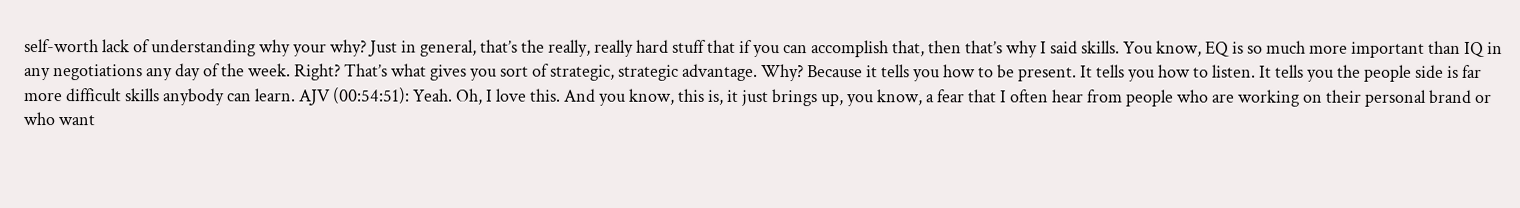self-worth lack of understanding why your why? Just in general, that’s the really, really hard stuff that if you can accomplish that, then that’s why I said skills. You know, EQ is so much more important than IQ in any negotiations any day of the week. Right? That’s what gives you sort of strategic, strategic advantage. Why? Because it tells you how to be present. It tells you how to listen. It tells you the people side is far more difficult skills anybody can learn. AJV (00:54:51): Yeah. Oh, I love this. And you know, this is, it just brings up, you know, a fear that I often hear from people who are working on their personal brand or who want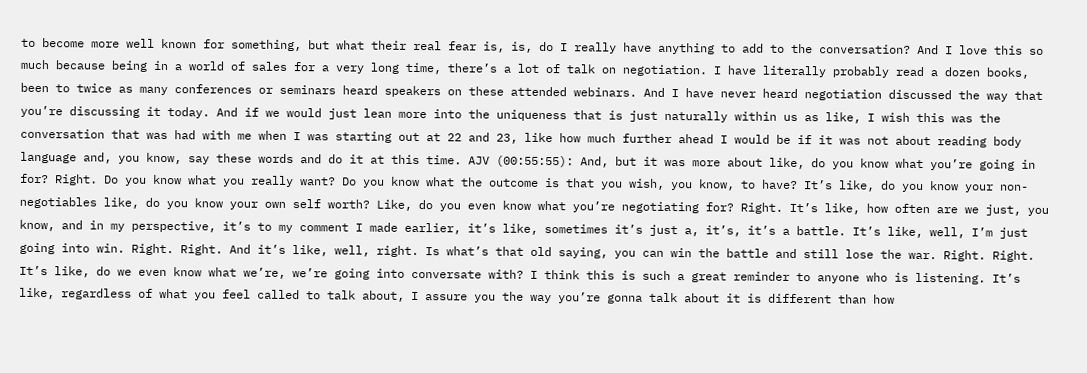to become more well known for something, but what their real fear is, is, do I really have anything to add to the conversation? And I love this so much because being in a world of sales for a very long time, there’s a lot of talk on negotiation. I have literally probably read a dozen books, been to twice as many conferences or seminars heard speakers on these attended webinars. And I have never heard negotiation discussed the way that you’re discussing it today. And if we would just lean more into the uniqueness that is just naturally within us as like, I wish this was the conversation that was had with me when I was starting out at 22 and 23, like how much further ahead I would be if it was not about reading body language and, you know, say these words and do it at this time. AJV (00:55:55): And, but it was more about like, do you know what you’re going in for? Right. Do you know what you really want? Do you know what the outcome is that you wish, you know, to have? It’s like, do you know your non-negotiables like, do you know your own self worth? Like, do you even know what you’re negotiating for? Right. It’s like, how often are we just, you know, and in my perspective, it’s to my comment I made earlier, it’s like, sometimes it’s just a, it’s, it’s a battle. It’s like, well, I’m just going into win. Right. Right. And it’s like, well, right. Is what’s that old saying, you can win the battle and still lose the war. Right. Right. It’s like, do we even know what we’re, we’re going into conversate with? I think this is such a great reminder to anyone who is listening. It’s like, regardless of what you feel called to talk about, I assure you the way you’re gonna talk about it is different than how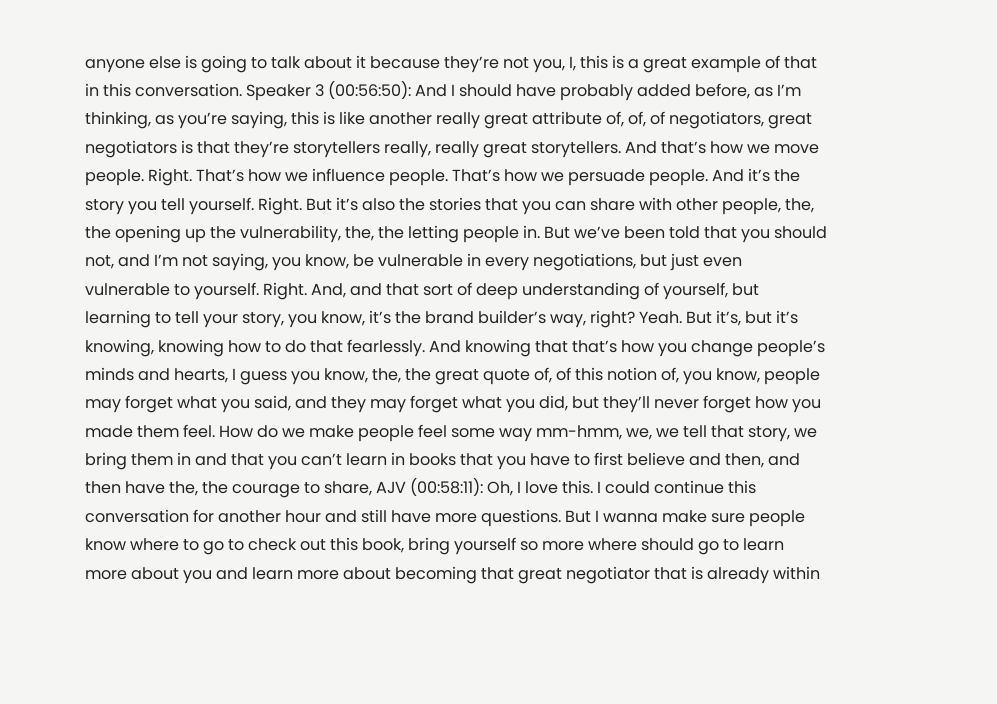anyone else is going to talk about it because they’re not you, I, this is a great example of that in this conversation. Speaker 3 (00:56:50): And I should have probably added before, as I’m thinking, as you’re saying, this is like another really great attribute of, of, of negotiators, great negotiators is that they’re storytellers really, really great storytellers. And that’s how we move people. Right. That’s how we influence people. That’s how we persuade people. And it’s the story you tell yourself. Right. But it’s also the stories that you can share with other people, the, the opening up the vulnerability, the, the letting people in. But we’ve been told that you should not, and I’m not saying, you know, be vulnerable in every negotiations, but just even vulnerable to yourself. Right. And, and that sort of deep understanding of yourself, but learning to tell your story, you know, it’s the brand builder’s way, right? Yeah. But it’s, but it’s knowing, knowing how to do that fearlessly. And knowing that that’s how you change people’s minds and hearts, I guess you know, the, the great quote of, of this notion of, you know, people may forget what you said, and they may forget what you did, but they’ll never forget how you made them feel. How do we make people feel some way mm-hmm, we, we tell that story, we bring them in and that you can’t learn in books that you have to first believe and then, and then have the, the courage to share, AJV (00:58:11): Oh, I love this. I could continue this conversation for another hour and still have more questions. But I wanna make sure people know where to go to check out this book, bring yourself so more where should go to learn more about you and learn more about becoming that great negotiator that is already within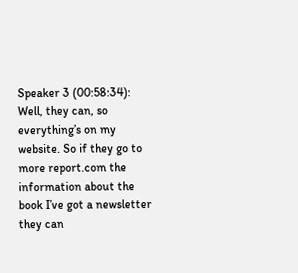Speaker 3 (00:58:34): Well, they can, so everything’s on my website. So if they go to more report.com the information about the book I’ve got a newsletter they can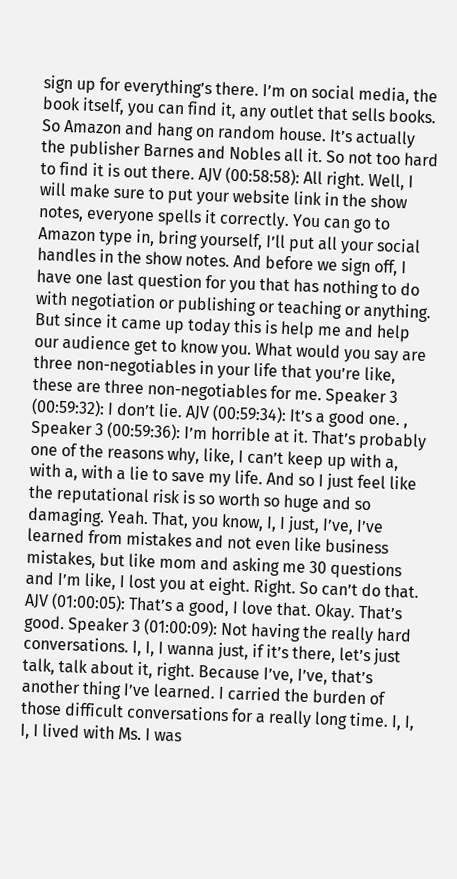sign up for everything’s there. I’m on social media, the book itself, you can find it, any outlet that sells books. So Amazon and hang on random house. It’s actually the publisher Barnes and Nobles all it. So not too hard to find it is out there. AJV (00:58:58): All right. Well, I will make sure to put your website link in the show notes, everyone spells it correctly. You can go to Amazon type in, bring yourself, I’ll put all your social handles in the show notes. And before we sign off, I have one last question for you that has nothing to do with negotiation or publishing or teaching or anything. But since it came up today this is help me and help our audience get to know you. What would you say are three non-negotiables in your life that you’re like, these are three non-negotiables for me. Speaker 3 (00:59:32): I don’t lie. AJV (00:59:34): It’s a good one. , Speaker 3 (00:59:36): I’m horrible at it. That’s probably one of the reasons why, like, I can’t keep up with a, with a, with a lie to save my life. And so I just feel like the reputational risk is so worth so huge and so damaging. Yeah. That, you know, I, I just, I’ve, I’ve learned from mistakes and not even like business mistakes, but like mom and asking me 30 questions and I’m like, I lost you at eight. Right. So can’t do that. AJV (01:00:05): That’s a good, I love that. Okay. That’s good. Speaker 3 (01:00:09): Not having the really hard conversations. I, I, I wanna just, if it’s there, let’s just talk, talk about it, right. Because I’ve, I’ve, that’s another thing I’ve learned. I carried the burden of those difficult conversations for a really long time. I, I, I, I lived with Ms. I was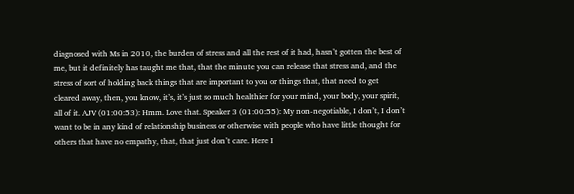diagnosed with Ms in 2010, the burden of stress and all the rest of it had, hasn’t gotten the best of me, but it definitely has taught me that, that the minute you can release that stress and, and the stress of sort of holding back things that are important to you or things that, that need to get cleared away, then, you know, it’s, it’s just so much healthier for your mind, your body, your spirit, all of it. AJV (01:00:53): Hmm. Love that. Speaker 3 (01:00:55): My non-negotiable, I don’t, I don’t want to be in any kind of relationship business or otherwise with people who have little thought for others that have no empathy, that, that just don’t care. Here I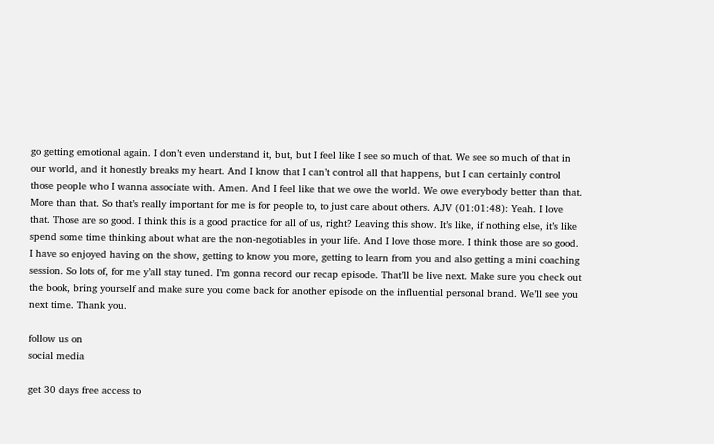go getting emotional again. I don’t even understand it, but, but I feel like I see so much of that. We see so much of that in our world, and it honestly breaks my heart. And I know that I can’t control all that happens, but I can certainly control those people who I wanna associate with. Amen. And I feel like that we owe the world. We owe everybody better than that. More than that. So that’s really important for me is for people to, to just care about others. AJV (01:01:48): Yeah. I love that. Those are so good. I think this is a good practice for all of us, right? Leaving this show. It’s like, if nothing else, it’s like spend some time thinking about what are the non-negotiables in your life. And I love those more. I think those are so good. I have so enjoyed having on the show, getting to know you more, getting to learn from you and also getting a mini coaching session. So lots of, for me y’all stay tuned. I’m gonna record our recap episode. That’ll be live next. Make sure you check out the book, bring yourself and make sure you come back for another episode on the influential personal brand. We’ll see you next time. Thank you.

follow us on
social media

get 30 days free access to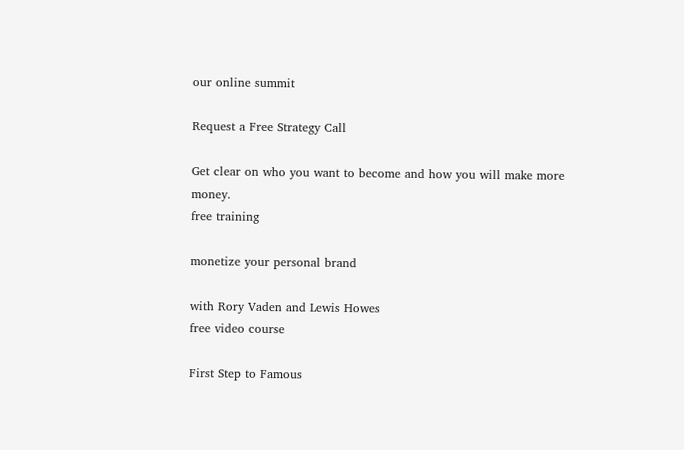our online summit

Request a Free Strategy Call

Get clear on who you want to become and how you will make more money.
free training

monetize your personal brand

with Rory Vaden and Lewis Howes
free video course

First Step to Famous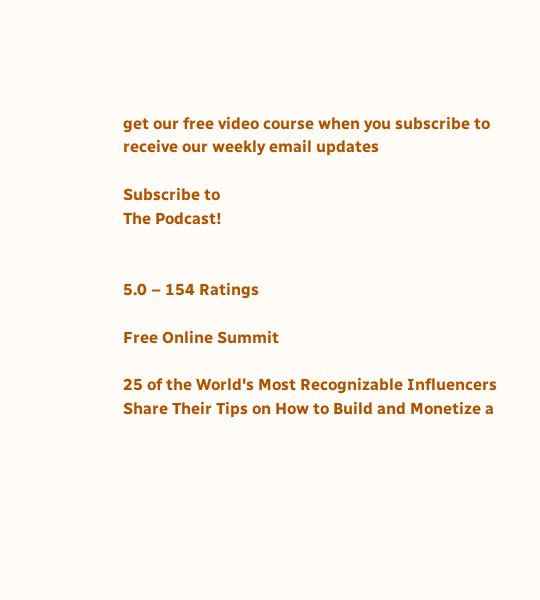get our free video course when you subscribe to receive our weekly email updates

Subscribe to
The Podcast!


5.0 – 154 Ratings

Free Online Summit

25 of the World's Most Recognizable Influencers Share Their Tips on How to Build and Monetize a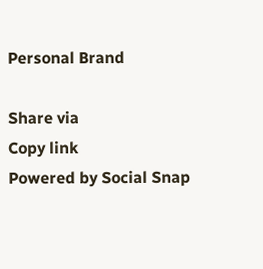Personal Brand

Share via
Copy link
Powered by Social Snap